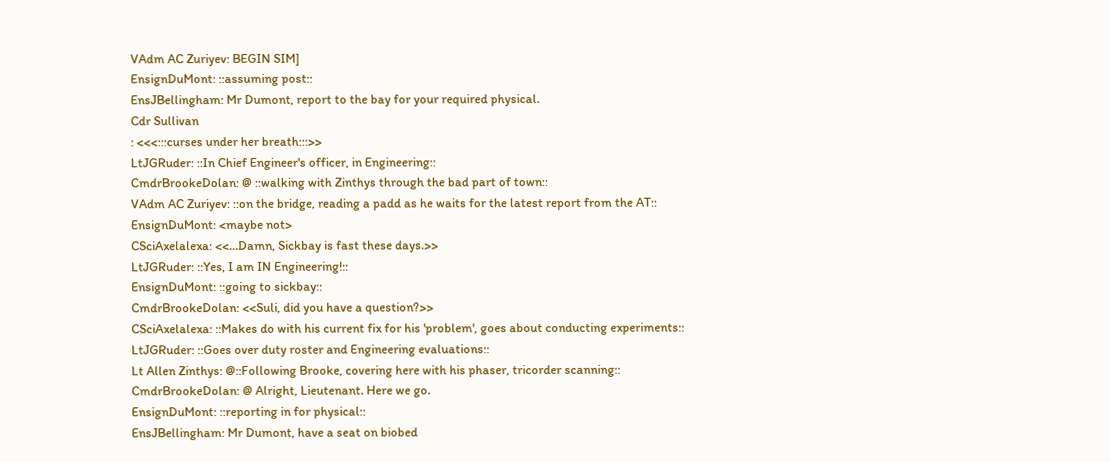VAdm AC Zuriyev: BEGIN SIM]
EnsignDuMont: ::assuming post::
EnsJBellingham: Mr Dumont, report to the bay for your required physical.
Cdr Sullivan
: <<<:::curses under her breath:::>>
LtJGRuder: ::In Chief Engineer's officer, in Engineering::
CmdrBrookeDolan: @ ::walking with Zinthys through the bad part of town::
VAdm AC Zuriyev: ::on the bridge, reading a padd as he waits for the latest report from the AT::
EnsignDuMont: <maybe not>
CSciAxelalexa: <<...Damn, Sickbay is fast these days.>>
LtJGRuder: ::Yes, I am IN Engineering!::
EnsignDuMont: ::going to sickbay::
CmdrBrookeDolan: <<Suli, did you have a question?>>
CSciAxelalexa: ::Makes do with his current fix for his 'problem', goes about conducting experiments::
LtJGRuder: ::Goes over duty roster and Engineering evaluations::
Lt Allen Zinthys: @::Following Brooke, covering here with his phaser, tricorder scanning::
CmdrBrookeDolan: @ Alright, Lieutenant. Here we go.
EnsignDuMont: ::reporting in for physical::
EnsJBellingham: Mr Dumont, have a seat on biobed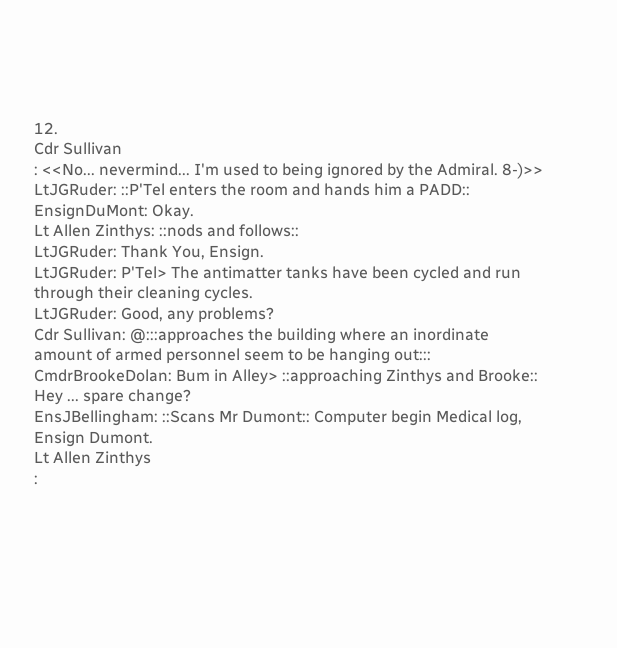12.
Cdr Sullivan
: <<No... nevermind... I'm used to being ignored by the Admiral. 8-)>>
LtJGRuder: ::P'Tel enters the room and hands him a PADD::
EnsignDuMont: Okay.
Lt Allen Zinthys: ::nods and follows::
LtJGRuder: Thank You, Ensign.
LtJGRuder: P'Tel> The antimatter tanks have been cycled and run through their cleaning cycles.
LtJGRuder: Good, any problems?
Cdr Sullivan: @:::approaches the building where an inordinate amount of armed personnel seem to be hanging out:::
CmdrBrookeDolan: Bum in Alley> ::approaching Zinthys and Brooke:: Hey ... spare change?
EnsJBellingham: ::Scans Mr Dumont:: Computer begin Medical log, Ensign Dumont.
Lt Allen Zinthys
: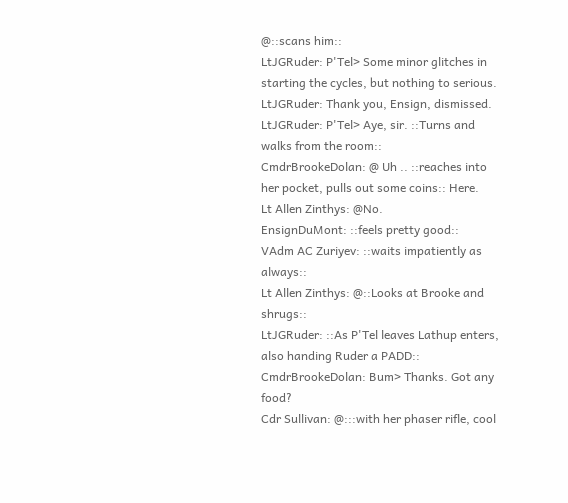@::scans him::
LtJGRuder: P'Tel> Some minor glitches in starting the cycles, but nothing to serious.
LtJGRuder: Thank you, Ensign, dismissed.
LtJGRuder: P'Tel> Aye, sir. ::Turns and walks from the room::
CmdrBrookeDolan: @ Uh .. ::reaches into her pocket, pulls out some coins:: Here.
Lt Allen Zinthys: @No.
EnsignDuMont: ::feels pretty good::
VAdm AC Zuriyev: ::waits impatiently as always::
Lt Allen Zinthys: @::Looks at Brooke and shrugs::
LtJGRuder: ::As P'Tel leaves Lathup enters, also handing Ruder a PADD::
CmdrBrookeDolan: Bum> Thanks. Got any food?
Cdr Sullivan: @:::with her phaser rifle, cool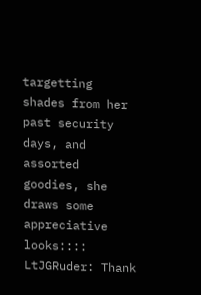targetting shades from her past security days, and assorted goodies, she draws some appreciative looks::::
LtJGRuder: Thank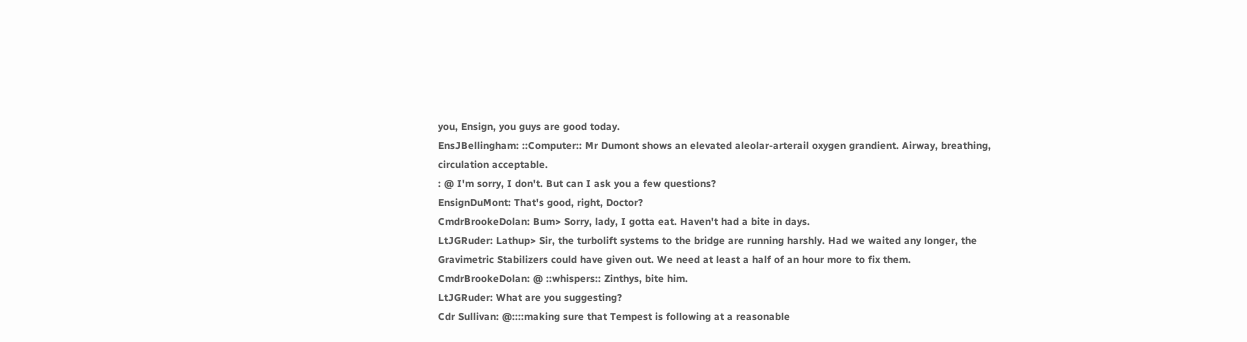you, Ensign, you guys are good today.
EnsJBellingham: ::Computer:: Mr Dumont shows an elevated aleolar-arterail oxygen grandient. Airway, breathing, circulation acceptable.
: @ I'm sorry, I don't. But can I ask you a few questions?
EnsignDuMont: That's good, right, Doctor?
CmdrBrookeDolan: Bum> Sorry, lady, I gotta eat. Haven't had a bite in days.
LtJGRuder: Lathup> Sir, the turbolift systems to the bridge are running harshly. Had we waited any longer, the Gravimetric Stabilizers could have given out. We need at least a half of an hour more to fix them.
CmdrBrookeDolan: @ ::whispers:: Zinthys, bite him.
LtJGRuder: What are you suggesting?
Cdr Sullivan: @::::making sure that Tempest is following at a reasonable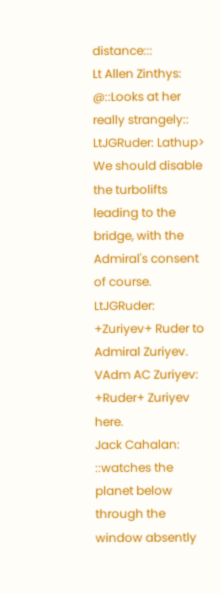distance:::
Lt Allen Zinthys: @::Looks at her really strangely::
LtJGRuder: Lathup> We should disable the turbolifts leading to the bridge, with the Admiral's consent of course.
LtJGRuder: +Zuriyev+ Ruder to Admiral Zuriyev.
VAdm AC Zuriyev: +Ruder+ Zuriyev here.
Jack Cahalan: ::watches the planet below through the window absently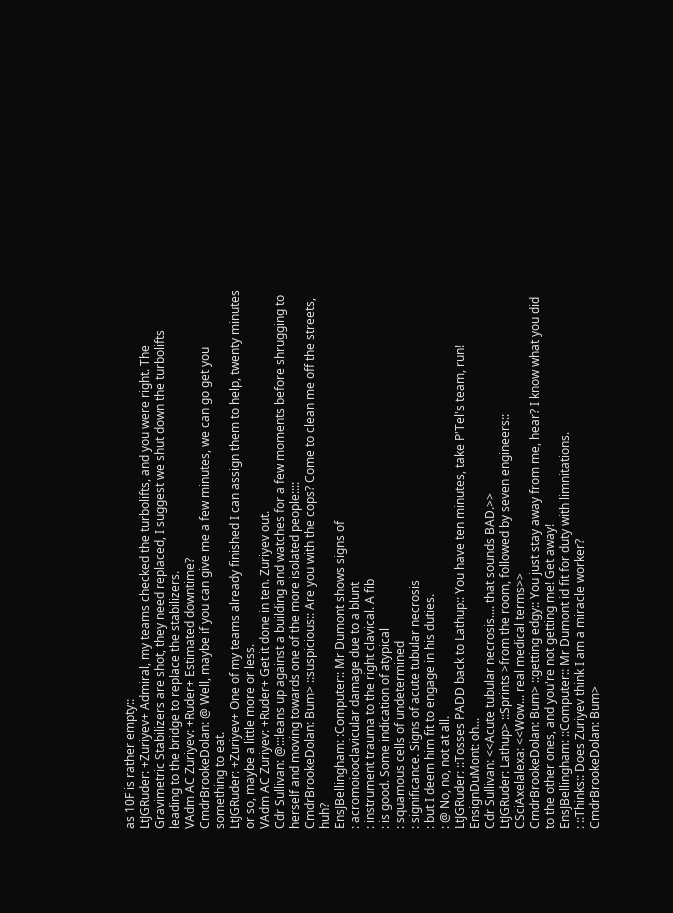as 10F is rather empty::
LtJGRuder: +Zuriyev+ Admiral, my teams checked the turbolifts, and you were right. The Gravimetric Stabilizers are shot, they need replaced, I suggest we shut down the turbolifts leading to the bridge to replace the stabilizers.
VAdm AC Zuriyev: +Ruder+ Estimated downtime?
CmdrBrookeDolan: @ Well, maybe if you can give me a few minutes, we can go get you something to eat.
LtJGRuder: +Zuriyev+ One of my teams already finished I can assign them to help, twenty minutes or so, maybe a little more or less.
VAdm AC Zuriyev: +Ruder+ Get it done in ten. Zuriyev out.
Cdr Sullivan: @:::leans up against a building and watches for a few moments before shrugging to herself and moving towards one of the more isolated people::::
CmdrBrookeDolan: Bum> ::suspicious:: Are you with the cops? Come to clean me off the streets, huh?
EnsJBellingham: :Computer:: Mr Dumont shows signs of
: acromoiooclavicular damage due to a blunt
: instrument trauma to the right clavical. A fib
: is good. Some indication of atypical
: squamous cells of undetermined
: significance. Signs of acute tubular necrosis
: but I deem him fit to engage in his duties.
: @ No, no, not at all.
LtJGRuder: ::Tosses PADD back to Lathup:: You have ten minutes, take P'Tel's team, run!
EnsignDuMont: oh...
Cdr Sullivan: <<Acute tubular necrosis.... that sounds BAD.>>
LtJGRuder: Lathup> ::Sprints >from the room, followed by seven engineers::
CSciAxelalexa: <<Wow... real medical terms>>
CmdrBrookeDolan: Bum> ::getting edgy:: You just stay away from me, hear? I know what you did to the other ones, and you're not getting me! Get away!
EnsJBellingham: ::Computer:: Mr Dumont id fit for duty with limnitations.
: ::Thinks:: Does Zuriyev think I am a miracle worker?
CmdrBrookeDolan: Bum>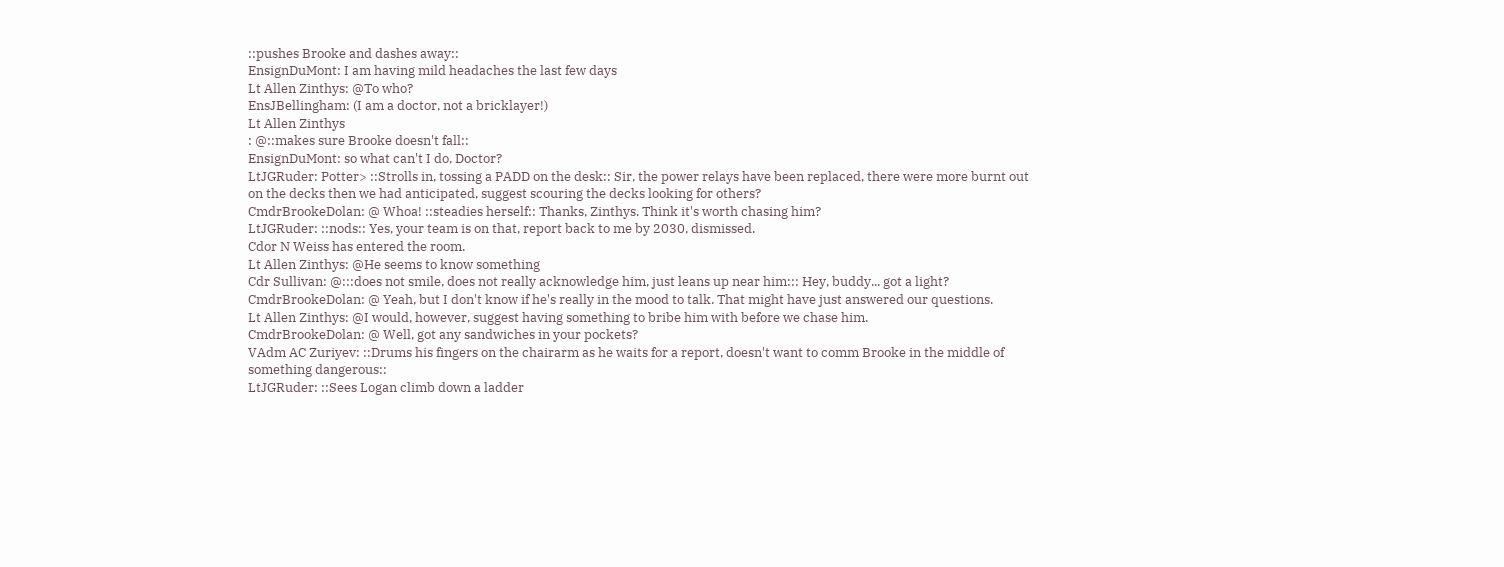::pushes Brooke and dashes away::
EnsignDuMont: I am having mild headaches the last few days
Lt Allen Zinthys: @To who?
EnsJBellingham: (I am a doctor, not a bricklayer!)
Lt Allen Zinthys
: @::makes sure Brooke doesn't fall::
EnsignDuMont: so what can't I do, Doctor?
LtJGRuder: Potter> ::Strolls in, tossing a PADD on the desk:: Sir, the power relays have been replaced, there were more burnt out on the decks then we had anticipated, suggest scouring the decks looking for others?
CmdrBrookeDolan: @ Whoa! ::steadies herself:: Thanks, Zinthys. Think it's worth chasing him?
LtJGRuder: ::nods:: Yes, your team is on that, report back to me by 2030, dismissed.
Cdor N Weiss has entered the room.
Lt Allen Zinthys: @He seems to know something
Cdr Sullivan: @:::does not smile, does not really acknowledge him, just leans up near him::: Hey, buddy... got a light?
CmdrBrookeDolan: @ Yeah, but I don't know if he's really in the mood to talk. That might have just answered our questions.
Lt Allen Zinthys: @I would, however, suggest having something to bribe him with before we chase him.
CmdrBrookeDolan: @ Well, got any sandwiches in your pockets?
VAdm AC Zuriyev: ::Drums his fingers on the chairarm as he waits for a report, doesn't want to comm Brooke in the middle of something dangerous::
LtJGRuder: ::Sees Logan climb down a ladder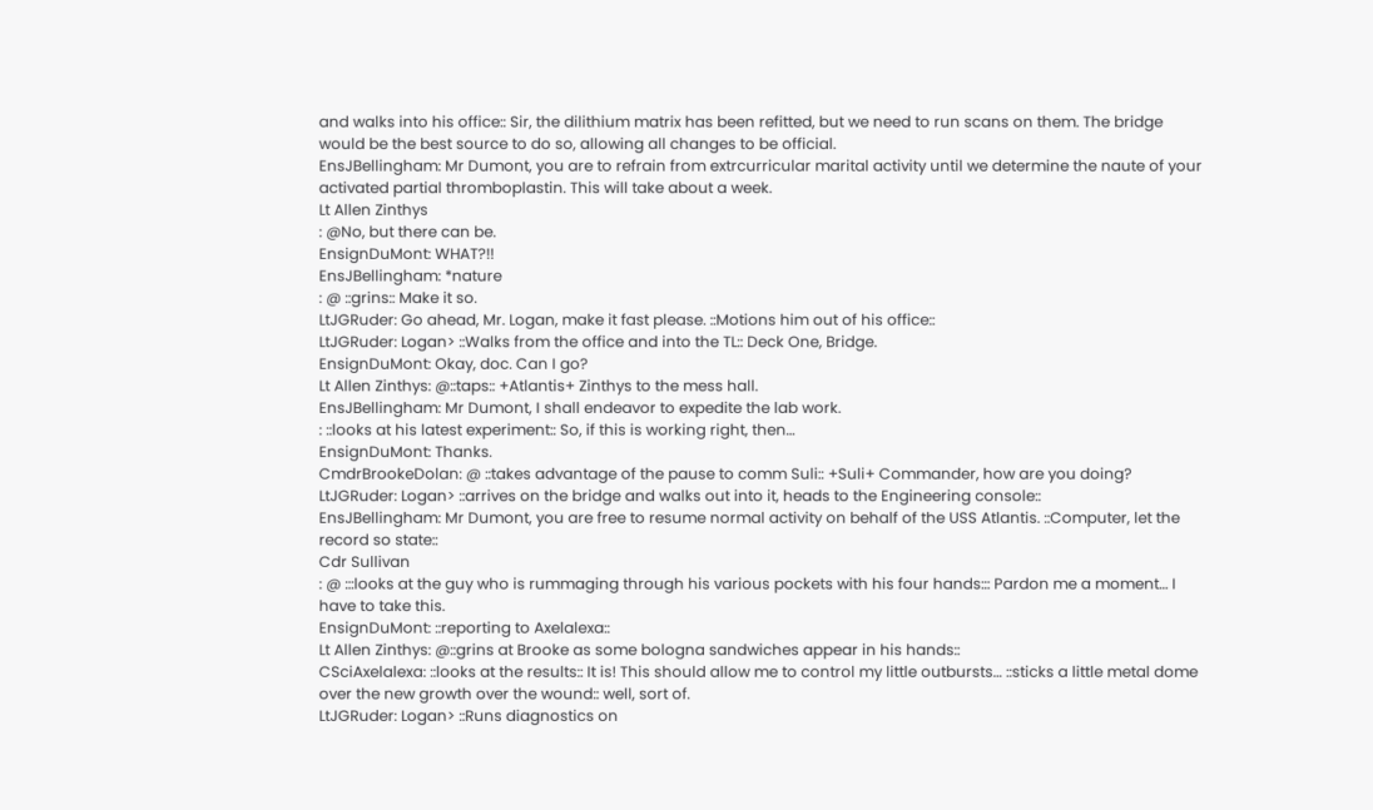and walks into his office:: Sir, the dilithium matrix has been refitted, but we need to run scans on them. The bridge would be the best source to do so, allowing all changes to be official.
EnsJBellingham: Mr Dumont, you are to refrain from extrcurricular marital activity until we determine the naute of your activated partial thromboplastin. This will take about a week.
Lt Allen Zinthys
: @No, but there can be.
EnsignDuMont: WHAT?!!
EnsJBellingham: *nature
: @ ::grins:: Make it so.
LtJGRuder: Go ahead, Mr. Logan, make it fast please. ::Motions him out of his office::
LtJGRuder: Logan> ::Walks from the office and into the TL:: Deck One, Bridge.
EnsignDuMont: Okay, doc. Can I go?
Lt Allen Zinthys: @::taps:: +Atlantis+ Zinthys to the mess hall.
EnsJBellingham: Mr Dumont, I shall endeavor to expedite the lab work.
: ::looks at his latest experiment:: So, if this is working right, then...
EnsignDuMont: Thanks.
CmdrBrookeDolan: @ ::takes advantage of the pause to comm Suli:: +Suli+ Commander, how are you doing?
LtJGRuder: Logan> ::arrives on the bridge and walks out into it, heads to the Engineering console::
EnsJBellingham: Mr Dumont, you are free to resume normal activity on behalf of the USS Atlantis. ::Computer, let the record so state::
Cdr Sullivan
: @ :::looks at the guy who is rummaging through his various pockets with his four hands::: Pardon me a moment... I have to take this.
EnsignDuMont: ::reporting to Axelalexa::
Lt Allen Zinthys: @::grins at Brooke as some bologna sandwiches appear in his hands::
CSciAxelalexa: ::looks at the results:: It is! This should allow me to control my little outbursts... ::sticks a little metal dome over the new growth over the wound:: well, sort of.
LtJGRuder: Logan> ::Runs diagnostics on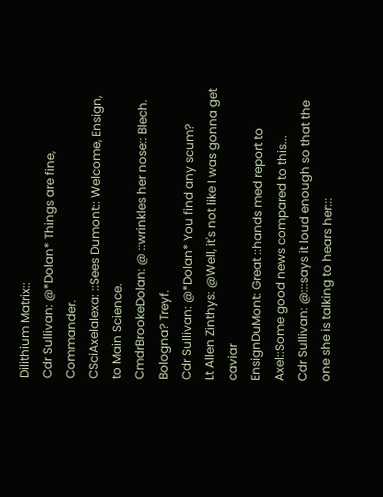Dilithium Matrix::
Cdr Sullivan: @*Dolan* Things are fine, Commander.
CSciAxelalexa: ::Sees Dumont:: Welcome, Ensign, to Main Science.
CmdrBrookeDolan: @ ::wrinkles her nose:: Blech. Bologna? Treyf.
Cdr Sullivan: @*Dolan* You find any scum?
Lt Allen Zinthys: @Well, it's not like I was gonna get caviar
EnsignDuMont: Great ::hands med report to Axel::Some good news compared to this...
Cdr Sullivan: @:::says it loud enough so that the one she is talking to hears her:::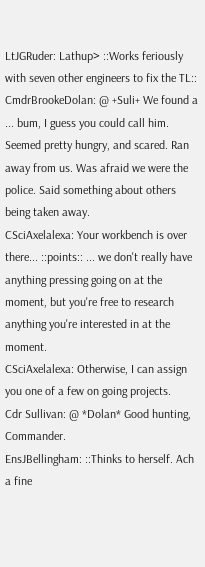LtJGRuder: Lathup> ::Works feriously with seven other engineers to fix the TL::
CmdrBrookeDolan: @ +Suli+ We found a ... bum, I guess you could call him. Seemed pretty hungry, and scared. Ran away from us. Was afraid we were the police. Said something about others being taken away.
CSciAxelalexa: Your workbench is over there... ::points:: ... we don't really have anything pressing going on at the moment, but you're free to research anything you're interested in at the moment.
CSciAxelalexa: Otherwise, I can assign you one of a few on going projects.
Cdr Sullivan: @ *Dolan* Good hunting, Commander.
EnsJBellingham: ::Thinks to herself. Ach a fine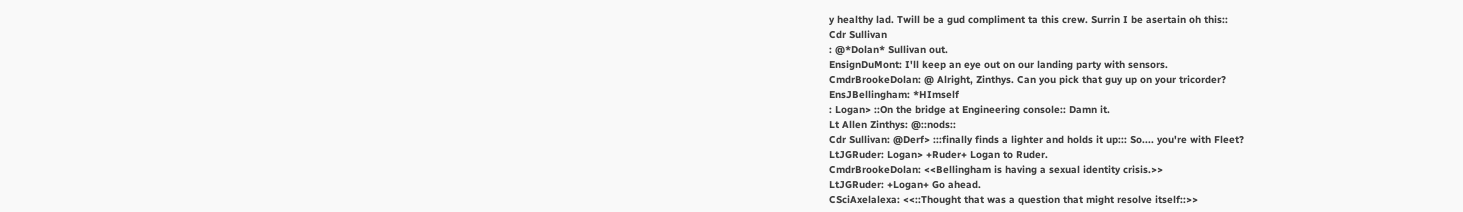y healthy lad. Twill be a gud compliment ta this crew. Surrin I be asertain oh this::
Cdr Sullivan
: @*Dolan* Sullivan out.
EnsignDuMont: I'll keep an eye out on our landing party with sensors.
CmdrBrookeDolan: @ Alright, Zinthys. Can you pick that guy up on your tricorder?
EnsJBellingham: *HImself
: Logan> ::On the bridge at Engineering console:: Damn it.
Lt Allen Zinthys: @::nods::
Cdr Sullivan: @Derf> :::finally finds a lighter and holds it up::: So.... you're with Fleet?
LtJGRuder: Logan> +Ruder+ Logan to Ruder.
CmdrBrookeDolan: <<Bellingham is having a sexual identity crisis.>>
LtJGRuder: +Logan+ Go ahead.
CSciAxelalexa: <<::Thought that was a question that might resolve itself::>>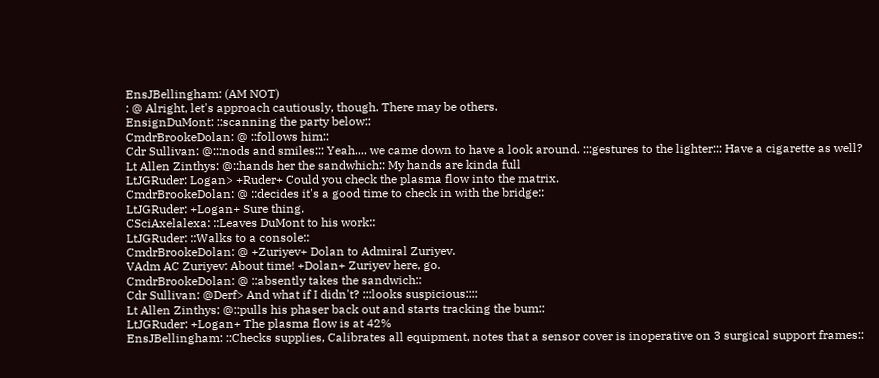EnsJBellingham: (AM NOT)
: @ Alright, let's approach cautiously, though. There may be others.
EnsignDuMont: ::scanning the party below::
CmdrBrookeDolan: @ ::follows him::
Cdr Sullivan: @:::nods and smiles::: Yeah.... we came down to have a look around. :::gestures to the lighter::: Have a cigarette as well?
Lt Allen Zinthys: @::hands her the sandwhich:: My hands are kinda full
LtJGRuder: Logan> +Ruder+ Could you check the plasma flow into the matrix.
CmdrBrookeDolan: @ ::decides it's a good time to check in with the bridge::
LtJGRuder: +Logan+ Sure thing.
CSciAxelalexa: ::Leaves DuMont to his work::
LtJGRuder: ::Walks to a console::
CmdrBrookeDolan: @ +Zuriyev+ Dolan to Admiral Zuriyev.
VAdm AC Zuriyev: About time! +Dolan+ Zuriyev here, go.
CmdrBrookeDolan: @ ::absently takes the sandwich::
Cdr Sullivan: @Derf> And what if I didn't? :::looks suspicious::::
Lt Allen Zinthys: @::pulls his phaser back out and starts tracking the bum::
LtJGRuder: +Logan+ The plasma flow is at 42%
EnsJBellingham: ::Checks supplies, Calibrates all equipment, notes that a sensor cover is inoperative on 3 surgical support frames::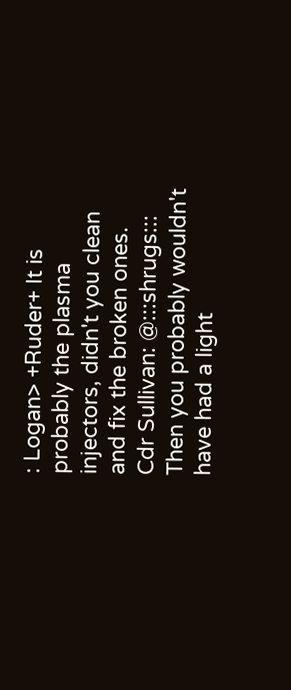: Logan> +Ruder+ It is probably the plasma injectors, didn't you clean and fix the broken ones.
Cdr Sullivan: @:::shrugs::: Then you probably wouldn't have had a light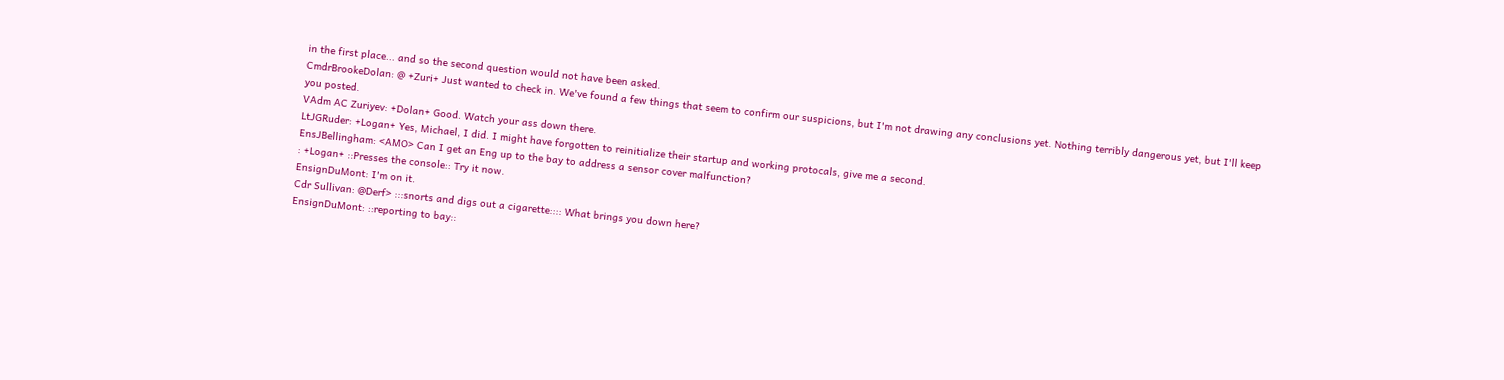in the first place... and so the second question would not have been asked.
CmdrBrookeDolan: @ +Zuri+ Just wanted to check in. We've found a few things that seem to confirm our suspicions, but I'm not drawing any conclusions yet. Nothing terribly dangerous yet, but I'll keep you posted.
VAdm AC Zuriyev: +Dolan+ Good. Watch your ass down there.
LtJGRuder: +Logan+ Yes, Michael, I did. I might have forgotten to reinitialize their startup and working protocals, give me a second.
EnsJBellingham: <AMO> Can I get an Eng up to the bay to address a sensor cover malfunction?
: +Logan+ ::Presses the console:: Try it now.
EnsignDuMont: I'm on it.
Cdr Sullivan: @Derf> :::snorts and digs out a cigarette:::: What brings you down here?
EnsignDuMont: ::reporting to bay::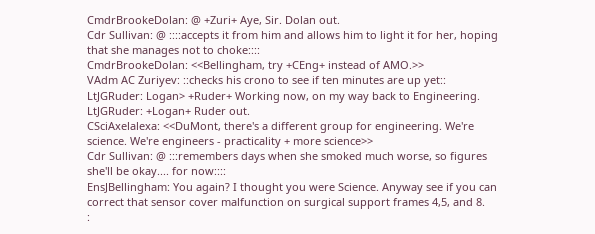CmdrBrookeDolan: @ +Zuri+ Aye, Sir. Dolan out.
Cdr Sullivan: @ ::::accepts it from him and allows him to light it for her, hoping that she manages not to choke::::
CmdrBrookeDolan: <<Bellingham, try +CEng+ instead of AMO.>>
VAdm AC Zuriyev: ::checks his crono to see if ten minutes are up yet::
LtJGRuder: Logan> +Ruder+ Working now, on my way back to Engineering.
LtJGRuder: +Logan+ Ruder out.
CSciAxelalexa: <<DuMont, there's a different group for engineering. We're science. We're engineers - practicality + more science>>
Cdr Sullivan: @ :::remembers days when she smoked much worse, so figures she'll be okay.... for now::::
EnsJBellingham: You again? I thought you were Science. Anyway see if you can correct that sensor cover malfunction on surgical support frames 4,5, and 8.
: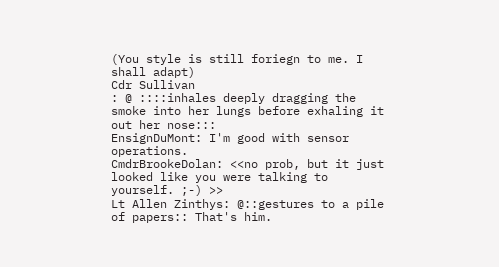(You style is still foriegn to me. I shall adapt)
Cdr Sullivan
: @ ::::inhales deeply dragging the smoke into her lungs before exhaling it out her nose:::
EnsignDuMont: I'm good with sensor operations.
CmdrBrookeDolan: <<no prob, but it just looked like you were talking to yourself. ;-) >>
Lt Allen Zinthys: @::gestures to a pile of papers:: That's him.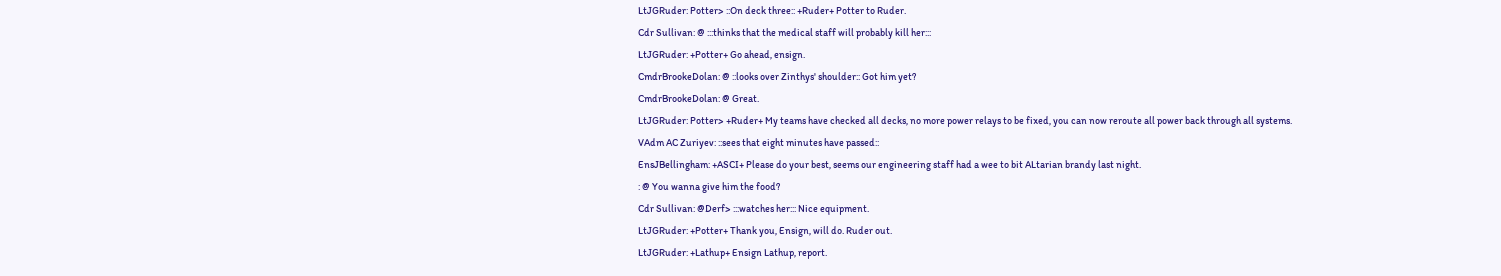LtJGRuder: Potter> ::On deck three:: +Ruder+ Potter to Ruder.
Cdr Sullivan: @ :::thinks that the medical staff will probably kill her:::
LtJGRuder: +Potter+ Go ahead, ensign.
CmdrBrookeDolan: @ ::looks over Zinthys' shoulder:: Got him yet?
CmdrBrookeDolan: @ Great.
LtJGRuder: Potter> +Ruder+ My teams have checked all decks, no more power relays to be fixed, you can now reroute all power back through all systems.
VAdm AC Zuriyev: ::sees that eight minutes have passed::
EnsJBellingham: +ASCI+ Please do your best, seems our engineering staff had a wee to bit ALtarian brandy last night.
: @ You wanna give him the food?
Cdr Sullivan: @Derf> :::watches her::: Nice equipment.
LtJGRuder: +Potter+ Thank you, Ensign, will do. Ruder out.
LtJGRuder: +Lathup+ Ensign Lathup, report.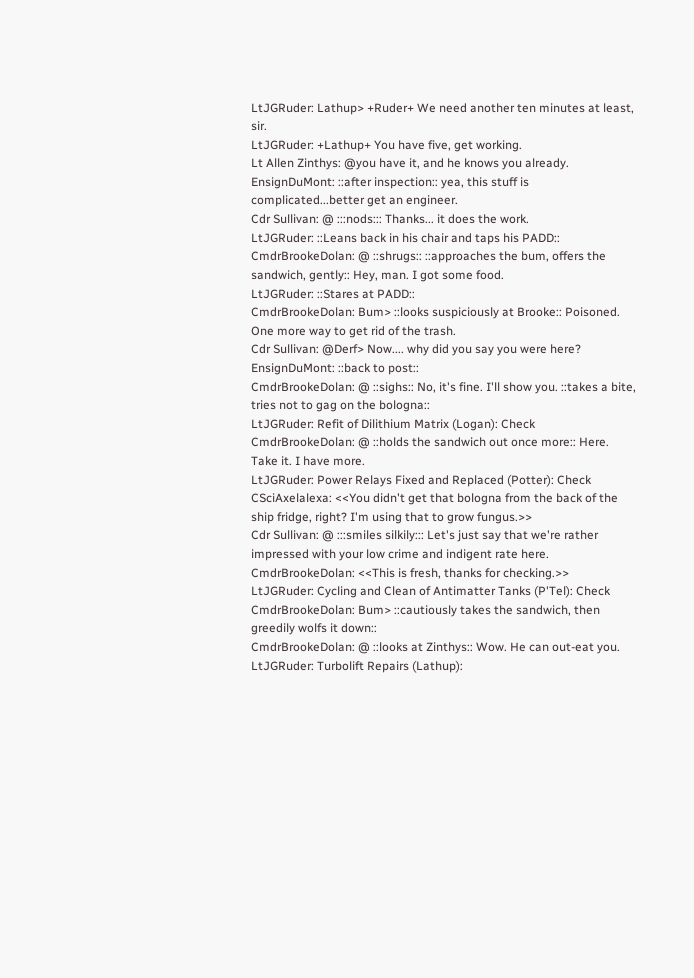LtJGRuder: Lathup> +Ruder+ We need another ten minutes at least, sir.
LtJGRuder: +Lathup+ You have five, get working.
Lt Allen Zinthys: @you have it, and he knows you already.
EnsignDuMont: ::after inspection:: yea, this stuff is complicated...better get an engineer.
Cdr Sullivan: @ :::nods::: Thanks... it does the work.
LtJGRuder: ::Leans back in his chair and taps his PADD::
CmdrBrookeDolan: @ ::shrugs:: ::approaches the bum, offers the sandwich, gently:: Hey, man. I got some food.
LtJGRuder: ::Stares at PADD::
CmdrBrookeDolan: Bum> ::looks suspiciously at Brooke:: Poisoned. One more way to get rid of the trash.
Cdr Sullivan: @Derf> Now.... why did you say you were here?
EnsignDuMont: ::back to post::
CmdrBrookeDolan: @ ::sighs:: No, it's fine. I'll show you. ::takes a bite, tries not to gag on the bologna::
LtJGRuder: Refit of Dilithium Matrix (Logan): Check
CmdrBrookeDolan: @ ::holds the sandwich out once more:: Here. Take it. I have more.
LtJGRuder: Power Relays Fixed and Replaced (Potter): Check
CSciAxelalexa: <<You didn't get that bologna from the back of the ship fridge, right? I'm using that to grow fungus.>>
Cdr Sullivan: @ :::smiles silkily::: Let's just say that we're rather impressed with your low crime and indigent rate here.
CmdrBrookeDolan: <<This is fresh, thanks for checking.>>
LtJGRuder: Cycling and Clean of Antimatter Tanks (P'Tel): Check
CmdrBrookeDolan: Bum> ::cautiously takes the sandwich, then greedily wolfs it down::
CmdrBrookeDolan: @ ::looks at Zinthys:: Wow. He can out-eat you.
LtJGRuder: Turbolift Repairs (Lathup):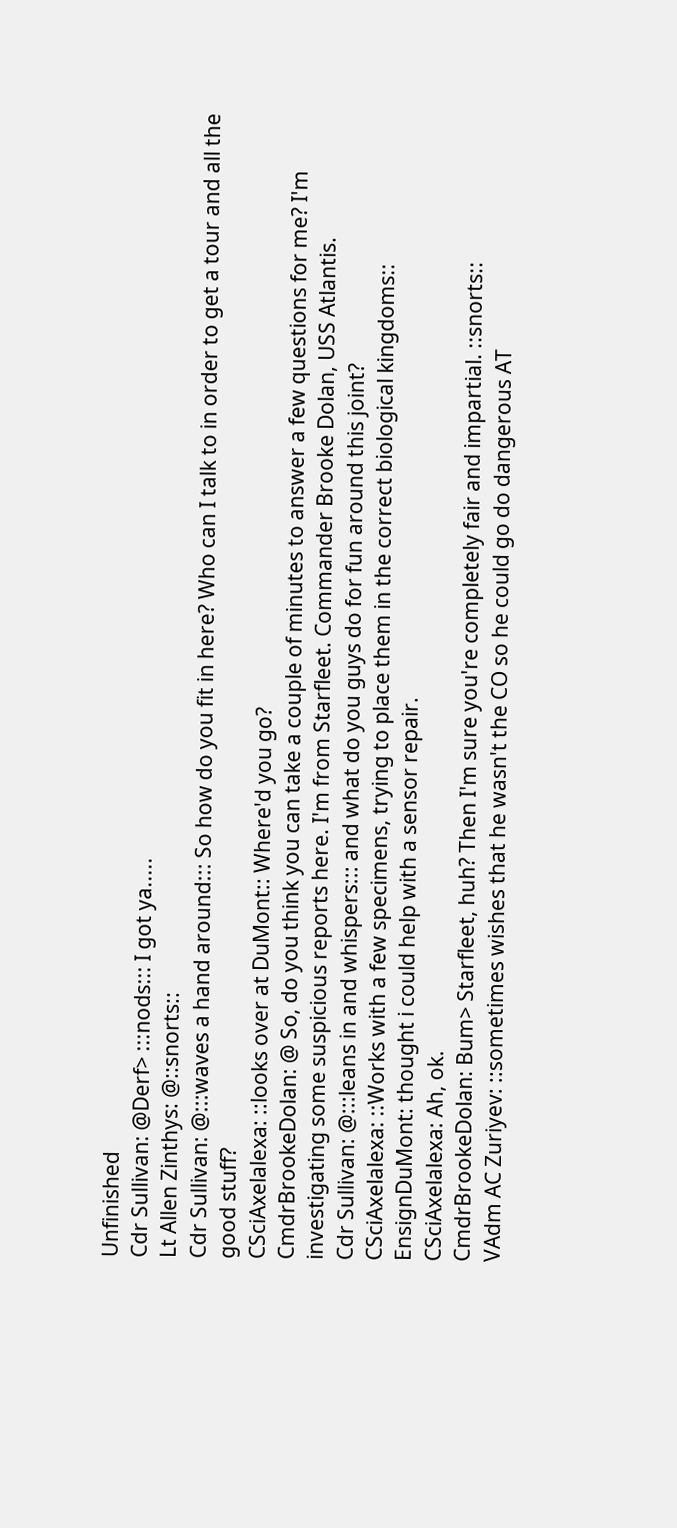Unfinished
Cdr Sullivan: @Derf> :::nods::: I got ya.....
Lt Allen Zinthys: @::snorts::
Cdr Sullivan: @:::waves a hand around::: So how do you fit in here? Who can I talk to in order to get a tour and all the good stuff?
CSciAxelalexa: ::looks over at DuMont:: Where'd you go?
CmdrBrookeDolan: @ So, do you think you can take a couple of minutes to answer a few questions for me? I'm investigating some suspicious reports here. I'm from Starfleet. Commander Brooke Dolan, USS Atlantis.
Cdr Sullivan: @:::leans in and whispers::: and what do you guys do for fun around this joint?
CSciAxelalexa: ::Works with a few specimens, trying to place them in the correct biological kingdoms::
EnsignDuMont: thought i could help with a sensor repair.
CSciAxelalexa: Ah, ok.
CmdrBrookeDolan: Bum> Starfleet, huh? Then I'm sure you're completely fair and impartial. ::snorts::
VAdm AC Zuriyev: ::sometimes wishes that he wasn't the CO so he could go do dangerous AT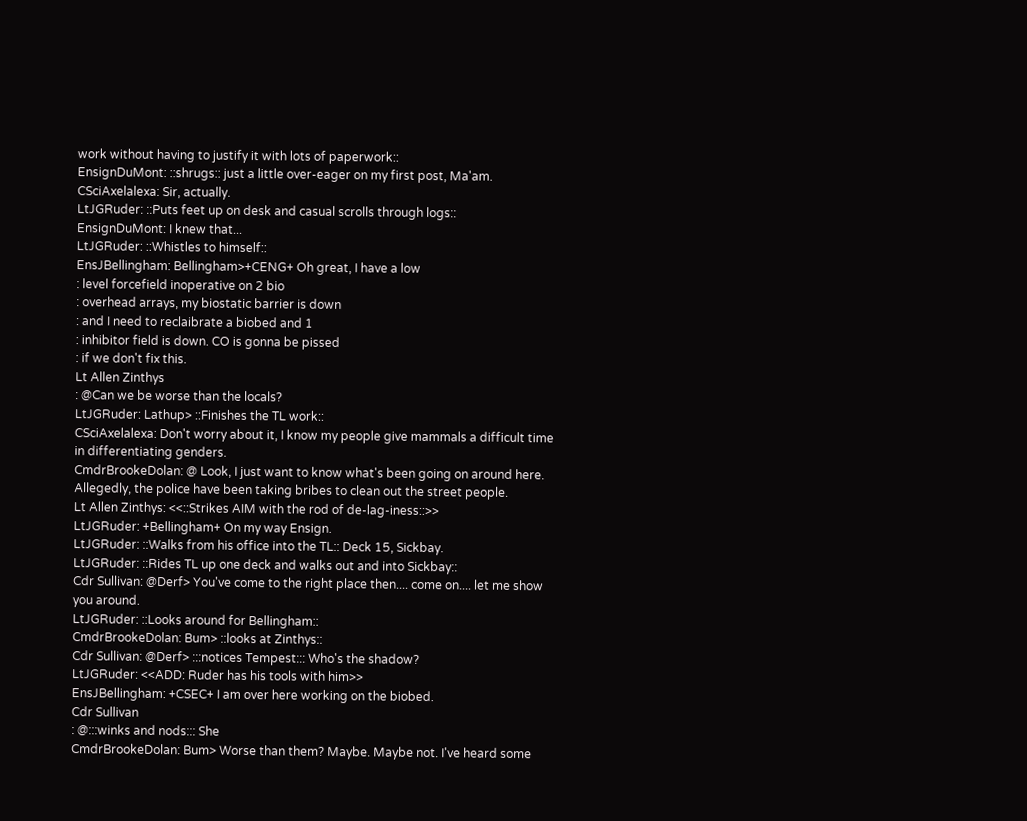work without having to justify it with lots of paperwork::
EnsignDuMont: ::shrugs:: just a little over-eager on my first post, Ma'am.
CSciAxelalexa: Sir, actually.
LtJGRuder: ::Puts feet up on desk and casual scrolls through logs::
EnsignDuMont: I knew that...
LtJGRuder: ::Whistles to himself::
EnsJBellingham: Bellingham>+CENG+ Oh great, I have a low
: level forcefield inoperative on 2 bio
: overhead arrays, my biostatic barrier is down
: and I need to reclaibrate a biobed and 1
: inhibitor field is down. CO is gonna be pissed
: if we don't fix this.
Lt Allen Zinthys
: @Can we be worse than the locals?
LtJGRuder: Lathup> ::Finishes the TL work::
CSciAxelalexa: Don't worry about it, I know my people give mammals a difficult time in differentiating genders.
CmdrBrookeDolan: @ Look, I just want to know what's been going on around here. Allegedly, the police have been taking bribes to clean out the street people.
Lt Allen Zinthys: <<::Strikes AIM with the rod of de-lag-iness::>>
LtJGRuder: +Bellingham+ On my way Ensign.
LtJGRuder: ::Walks from his office into the TL:: Deck 15, Sickbay.
LtJGRuder: ::Rides TL up one deck and walks out and into Sickbay::
Cdr Sullivan: @Derf> You've come to the right place then.... come on.... let me show you around.
LtJGRuder: ::Looks around for Bellingham::
CmdrBrookeDolan: Bum> ::looks at Zinthys::
Cdr Sullivan: @Derf> :::notices Tempest::: Who's the shadow?
LtJGRuder: <<ADD: Ruder has his tools with him>>
EnsJBellingham: +CSEC+ I am over here working on the biobed.
Cdr Sullivan
: @:::winks and nods::: She
CmdrBrookeDolan: Bum> Worse than them? Maybe. Maybe not. I've heard some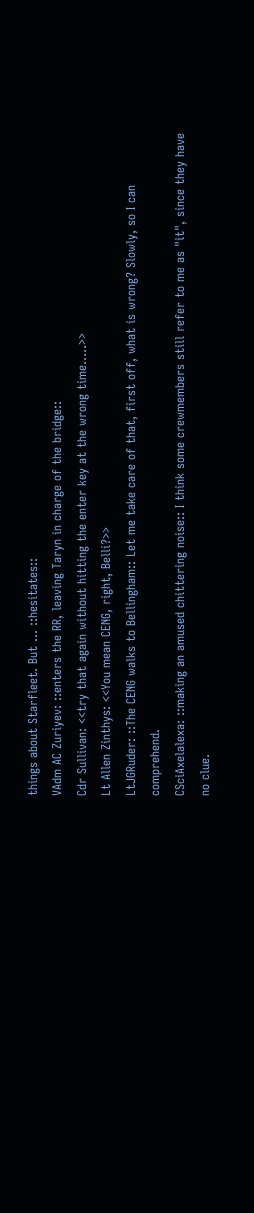things about Starfleet. But ... ::hesitates::
VAdm AC Zuriyev: ::enters the RR, leaving Taryn in charge of the bridge::
Cdr Sullivan: <<try that again without hitting the enter key at the wrong time.....>>
Lt Allen Zinthys: <<You mean CENG, right, Belli?>>
LtJGRuder: ::The CENG walks to Bellingham:: Let me take care of that, first off, what is wrong? Slowly, so I can comprehend.
CSciAxelalexa: ::making an amused chittering noise:: I think some crewmembers still refer to me as "it", since they have no clue.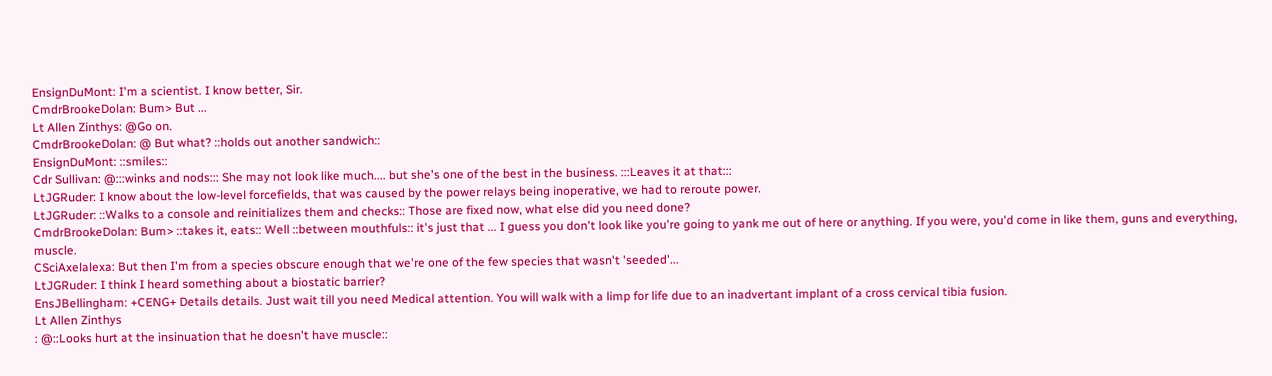EnsignDuMont: I'm a scientist. I know better, Sir.
CmdrBrookeDolan: Bum> But ...
Lt Allen Zinthys: @Go on.
CmdrBrookeDolan: @ But what? ::holds out another sandwich::
EnsignDuMont: ::smiles::
Cdr Sullivan: @:::winks and nods::: She may not look like much.... but she's one of the best in the business. :::Leaves it at that:::
LtJGRuder: I know about the low-level forcefields, that was caused by the power relays being inoperative, we had to reroute power.
LtJGRuder: ::Walks to a console and reinitializes them and checks:: Those are fixed now, what else did you need done?
CmdrBrookeDolan: Bum> ::takes it, eats:: Well ::between mouthfuls:: it's just that ... I guess you don't look like you're going to yank me out of here or anything. If you were, you'd come in like them, guns and everything, muscle.
CSciAxelalexa: But then I'm from a species obscure enough that we're one of the few species that wasn't 'seeded'...
LtJGRuder: I think I heard something about a biostatic barrier?
EnsJBellingham: +CENG+ Details details. Just wait till you need Medical attention. You will walk with a limp for life due to an inadvertant implant of a cross cervical tibia fusion.
Lt Allen Zinthys
: @::Looks hurt at the insinuation that he doesn't have muscle::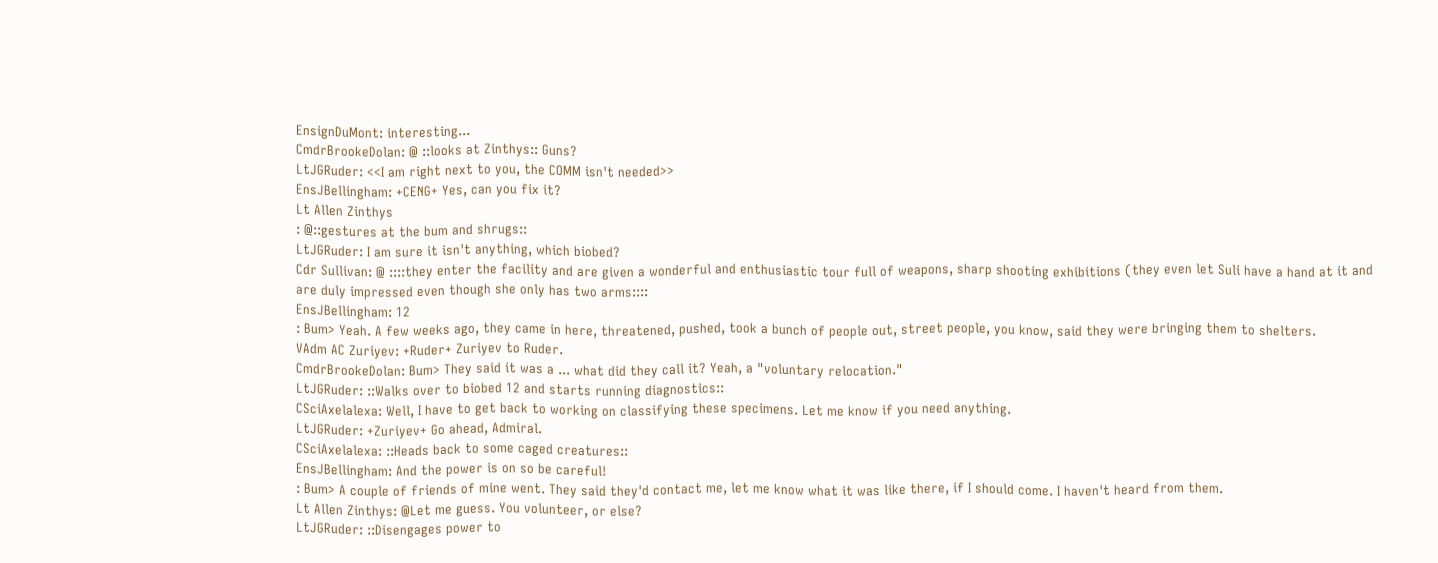EnsignDuMont: interesting...
CmdrBrookeDolan: @ ::looks at Zinthys:: Guns?
LtJGRuder: <<I am right next to you, the COMM isn't needed>>
EnsJBellingham: +CENG+ Yes, can you fix it?
Lt Allen Zinthys
: @::gestures at the bum and shrugs::
LtJGRuder: I am sure it isn't anything, which biobed?
Cdr Sullivan: @ ::::they enter the facility and are given a wonderful and enthusiastic tour full of weapons, sharp shooting exhibitions (they even let Suli have a hand at it and are duly impressed even though she only has two arms::::
EnsJBellingham: 12
: Bum> Yeah. A few weeks ago, they came in here, threatened, pushed, took a bunch of people out, street people, you know, said they were bringing them to shelters.
VAdm AC Zuriyev: +Ruder+ Zuriyev to Ruder.
CmdrBrookeDolan: Bum> They said it was a ... what did they call it? Yeah, a "voluntary relocation."
LtJGRuder: ::Walks over to biobed 12 and starts running diagnostics::
CSciAxelalexa: Well, I have to get back to working on classifying these specimens. Let me know if you need anything.
LtJGRuder: +Zuriyev+ Go ahead, Admiral.
CSciAxelalexa: ::Heads back to some caged creatures::
EnsJBellingham: And the power is on so be careful!
: Bum> A couple of friends of mine went. They said they'd contact me, let me know what it was like there, if I should come. I haven't heard from them.
Lt Allen Zinthys: @Let me guess. You volunteer, or else?
LtJGRuder: ::Disengages power to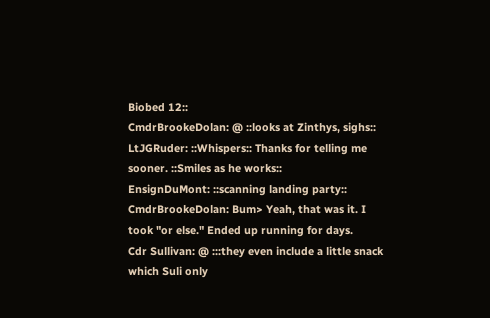Biobed 12::
CmdrBrookeDolan: @ ::looks at Zinthys, sighs::
LtJGRuder: ::Whispers:: Thanks for telling me sooner. ::Smiles as he works::
EnsignDuMont: ::scanning landing party::
CmdrBrookeDolan: Bum> Yeah, that was it. I took "or else." Ended up running for days.
Cdr Sullivan: @ :::they even include a little snack which Suli only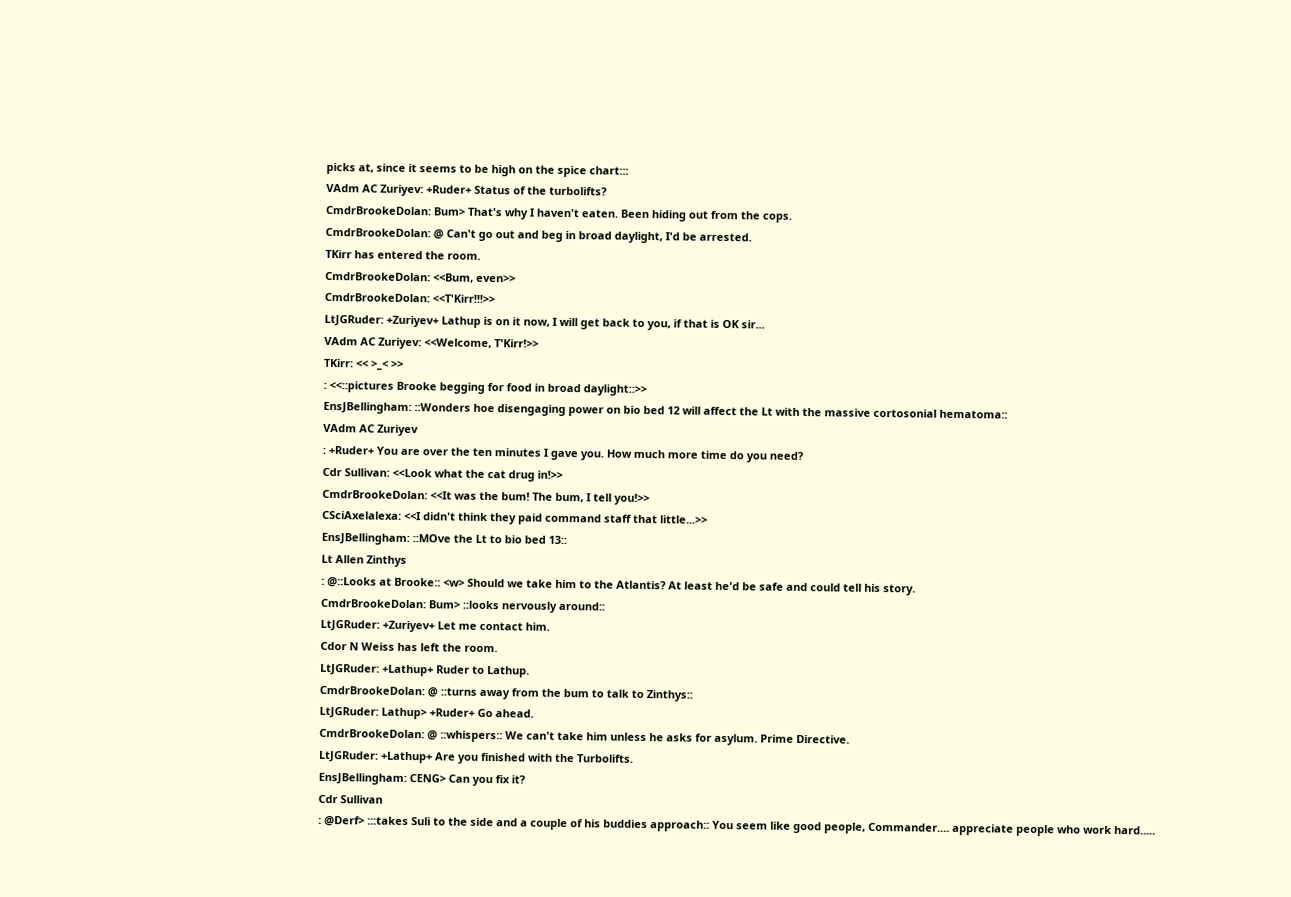picks at, since it seems to be high on the spice chart:::
VAdm AC Zuriyev: +Ruder+ Status of the turbolifts?
CmdrBrookeDolan: Bum> That's why I haven't eaten. Been hiding out from the cops.
CmdrBrookeDolan: @ Can't go out and beg in broad daylight, I'd be arrested.
TKirr has entered the room.
CmdrBrookeDolan: <<Bum, even>>
CmdrBrookeDolan: <<T'Kirr!!!>>
LtJGRuder: +Zuriyev+ Lathup is on it now, I will get back to you, if that is OK sir...
VAdm AC Zuriyev: <<Welcome, T'Kirr!>>
TKirr: << >_< >>
: <<::pictures Brooke begging for food in broad daylight::>>
EnsJBellingham: ::Wonders hoe disengaging power on bio bed 12 will affect the Lt with the massive cortosonial hematoma::
VAdm AC Zuriyev
: +Ruder+ You are over the ten minutes I gave you. How much more time do you need?
Cdr Sullivan: <<Look what the cat drug in!>>
CmdrBrookeDolan: <<It was the bum! The bum, I tell you!>>
CSciAxelalexa: <<I didn't think they paid command staff that little...>>
EnsJBellingham: ::MOve the Lt to bio bed 13::
Lt Allen Zinthys
: @::Looks at Brooke:: <w> Should we take him to the Atlantis? At least he'd be safe and could tell his story.
CmdrBrookeDolan: Bum> ::looks nervously around::
LtJGRuder: +Zuriyev+ Let me contact him.
Cdor N Weiss has left the room.
LtJGRuder: +Lathup+ Ruder to Lathup.
CmdrBrookeDolan: @ ::turns away from the bum to talk to Zinthys::
LtJGRuder: Lathup> +Ruder+ Go ahead.
CmdrBrookeDolan: @ ::whispers:: We can't take him unless he asks for asylum. Prime Directive.
LtJGRuder: +Lathup+ Are you finished with the Turbolifts.
EnsJBellingham: CENG> Can you fix it?
Cdr Sullivan
: @Derf> :::takes Suli to the side and a couple of his buddies approach:: You seem like good people, Commander.... appreciate people who work hard.....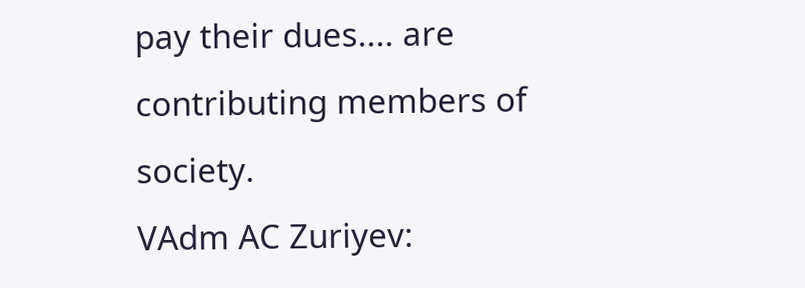pay their dues.... are contributing members of society.
VAdm AC Zuriyev: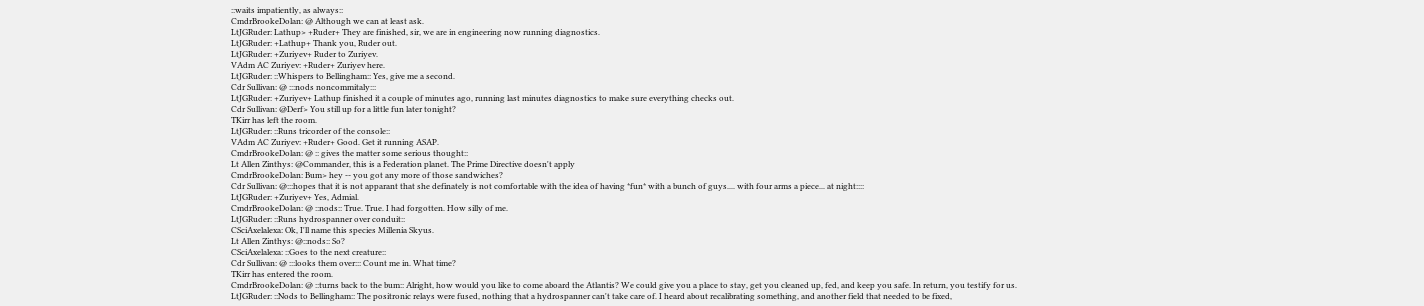::waits impatiently, as always::
CmdrBrookeDolan: @ Although we can at least ask.
LtJGRuder: Lathup> +Ruder+ They are finished, sir, we are in engineering now running diagnostics.
LtJGRuder: +Lathup+ Thank you, Ruder out.
LtJGRuder: +Zuriyev+ Ruder to Zuriyev.
VAdm AC Zuriyev: +Ruder+ Zuriyev here.
LtJGRuder: ::Whispers to Bellingham:: Yes, give me a second.
Cdr Sullivan: @ :::nods noncommitaly:::
LtJGRuder: +Zuriyev+ Lathup finished it a couple of minutes ago, running last minutes diagnostics to make sure everything checks out.
Cdr Sullivan: @Derf> You still up for a little fun later tonight?
TKirr has left the room.
LtJGRuder: ::Runs tricorder of the console::
VAdm AC Zuriyev: +Ruder+ Good. Get it running ASAP.
CmdrBrookeDolan: @ :: gives the matter some serious thought::
Lt Allen Zinthys: @Commander, this is a Federation planet. The Prime Directive doesn't apply
CmdrBrookeDolan: Bum> hey -- you got any more of those sandwiches?
Cdr Sullivan: @:::hopes that it is not apparant that she definately is not comfortable with the idea of having *fun* with a bunch of guys.... with four arms a piece... at night::::
LtJGRuder: +Zuriyev+ Yes, Admial.
CmdrBrookeDolan: @ ::nods:: True. True. I had forgotten. How silly of me.
LtJGRuder: ::Runs hydrospanner over conduit::
CSciAxelalexa: Ok, I'll name this species Millenia Skyus.
Lt Allen Zinthys: @::nods:: So?
CSciAxelalexa: ::Goes to the next creature::
Cdr Sullivan: @ :::looks them over::: Count me in. What time?
TKirr has entered the room.
CmdrBrookeDolan: @ ::turns back to the bum:: Alright, how would you like to come aboard the Atlantis? We could give you a place to stay, get you cleaned up, fed, and keep you safe. In return, you testify for us.
LtJGRuder: ::Nods to Bellingham:: The positronic relays were fused, nothing that a hydrospanner can't take care of. I heard about recalibrating something, and another field that needed to be fixed,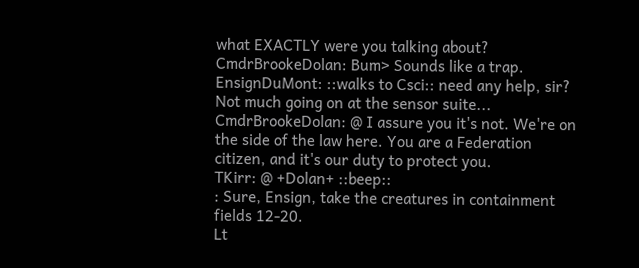what EXACTLY were you talking about?
CmdrBrookeDolan: Bum> Sounds like a trap.
EnsignDuMont: ::walks to Csci:: need any help, sir? Not much going on at the sensor suite...
CmdrBrookeDolan: @ I assure you it's not. We're on the side of the law here. You are a Federation citizen, and it's our duty to protect you.
TKirr: @ +Dolan+ ::beep::
: Sure, Ensign, take the creatures in containment fields 12-20.
Lt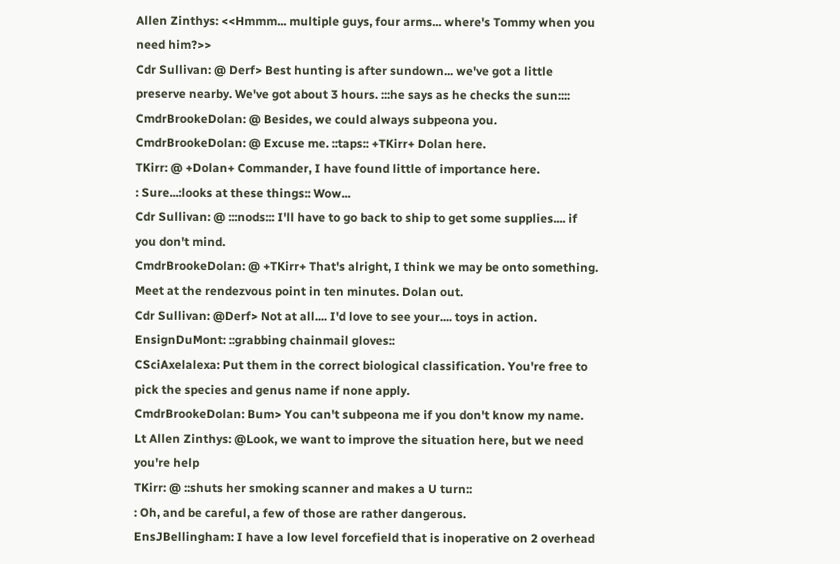Allen Zinthys: <<Hmmm... multiple guys, four arms... where's Tommy when you need him?>>
Cdr Sullivan: @ Derf> Best hunting is after sundown... we've got a little preserve nearby. We've got about 3 hours. :::he says as he checks the sun::::
CmdrBrookeDolan: @ Besides, we could always subpeona you.
CmdrBrookeDolan: @ Excuse me. ::taps:: +TKirr+ Dolan here.
TKirr: @ +Dolan+ Commander, I have found little of importance here.
: Sure...:looks at these things:: Wow...
Cdr Sullivan: @ :::nods::: I'll have to go back to ship to get some supplies.... if you don't mind.
CmdrBrookeDolan: @ +TKirr+ That's alright, I think we may be onto something. Meet at the rendezvous point in ten minutes. Dolan out.
Cdr Sullivan: @Derf> Not at all.... I'd love to see your.... toys in action.
EnsignDuMont: ::grabbing chainmail gloves::
CSciAxelalexa: Put them in the correct biological classification. You're free to pick the species and genus name if none apply.
CmdrBrookeDolan: Bum> You can't subpeona me if you don't know my name.
Lt Allen Zinthys: @Look, we want to improve the situation here, but we need you're help
TKirr: @ ::shuts her smoking scanner and makes a U turn::
: Oh, and be careful, a few of those are rather dangerous.
EnsJBellingham: I have a low level forcefield that is inoperative on 2 overhead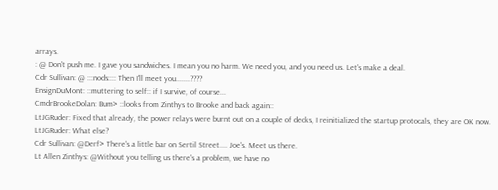arrays.
: @ Don't push me. I gave you sandwiches. I mean you no harm. We need you, and you need us. Let's make a deal.
Cdr Sullivan: @ :::nods:::: Then I'll meet you.......????
EnsignDuMont: ::muttering to self:: if I survive, of course...
CmdrBrookeDolan: Bum> ::looks from Zinthys to Brooke and back again::
LtJGRuder: Fixed that already, the power relays were burnt out on a couple of decks, I reinitialized the startup protocals, they are OK now.
LtJGRuder: What else?
Cdr Sullivan: @Derf> There's a little bar on Sertil Street.... Joe's. Meet us there.
Lt Allen Zinthys: @Without you telling us there's a problem, we have no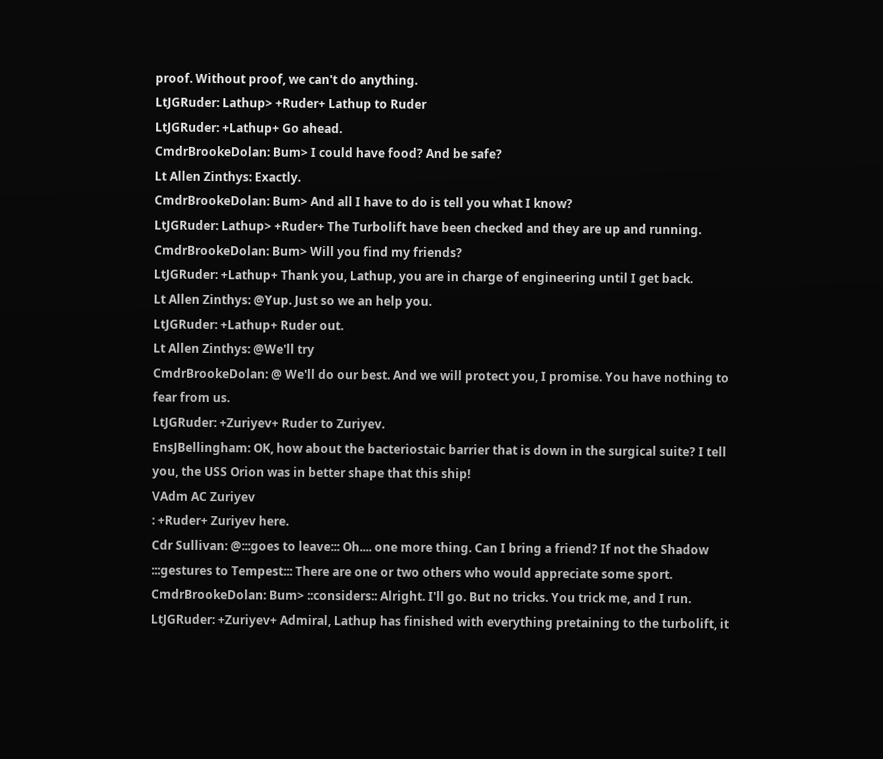proof. Without proof, we can't do anything.
LtJGRuder: Lathup> +Ruder+ Lathup to Ruder
LtJGRuder: +Lathup+ Go ahead.
CmdrBrookeDolan: Bum> I could have food? And be safe?
Lt Allen Zinthys: Exactly.
CmdrBrookeDolan: Bum> And all I have to do is tell you what I know?
LtJGRuder: Lathup> +Ruder+ The Turbolift have been checked and they are up and running.
CmdrBrookeDolan: Bum> Will you find my friends?
LtJGRuder: +Lathup+ Thank you, Lathup, you are in charge of engineering until I get back.
Lt Allen Zinthys: @Yup. Just so we an help you.
LtJGRuder: +Lathup+ Ruder out.
Lt Allen Zinthys: @We'll try
CmdrBrookeDolan: @ We'll do our best. And we will protect you, I promise. You have nothing to fear from us.
LtJGRuder: +Zuriyev+ Ruder to Zuriyev.
EnsJBellingham: OK, how about the bacteriostaic barrier that is down in the surgical suite? I tell you, the USS Orion was in better shape that this ship!
VAdm AC Zuriyev
: +Ruder+ Zuriyev here.
Cdr Sullivan: @:::goes to leave::: Oh.... one more thing. Can I bring a friend? If not the Shadow :::gestures to Tempest::: There are one or two others who would appreciate some sport.
CmdrBrookeDolan: Bum> ::considers:: Alright. I'll go. But no tricks. You trick me, and I run.
LtJGRuder: +Zuriyev+ Admiral, Lathup has finished with everything pretaining to the turbolift, it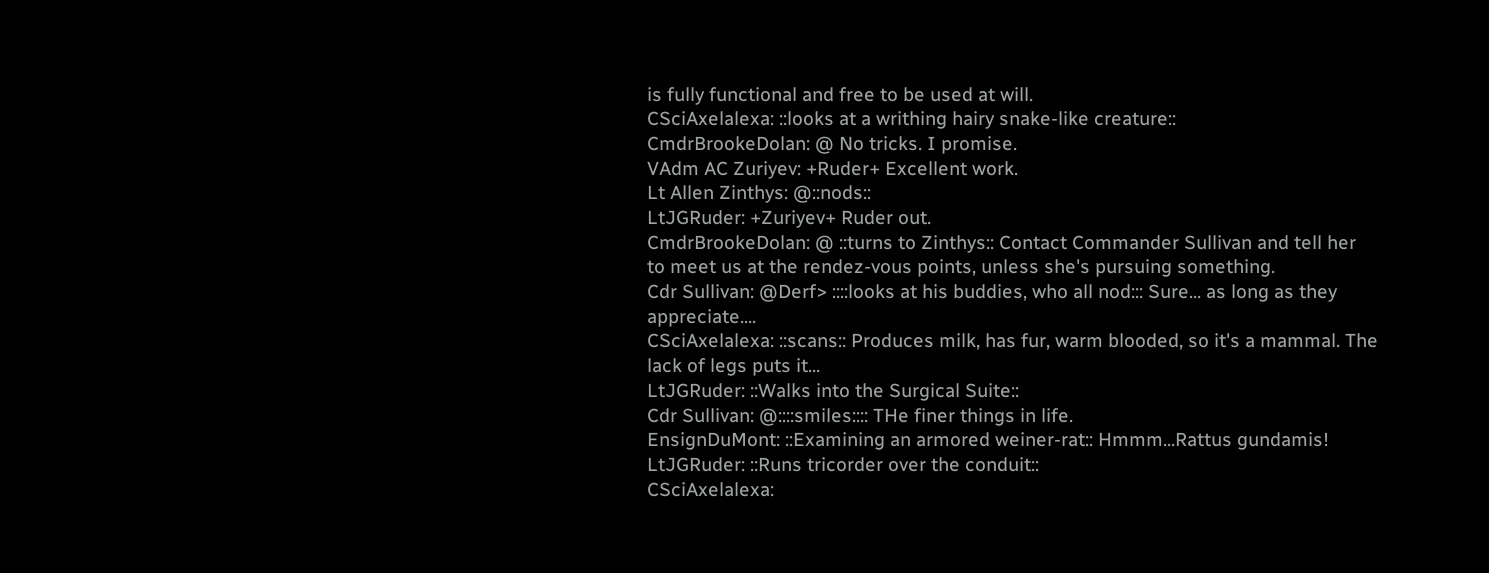is fully functional and free to be used at will.
CSciAxelalexa: ::looks at a writhing hairy snake-like creature::
CmdrBrookeDolan: @ No tricks. I promise.
VAdm AC Zuriyev: +Ruder+ Excellent work.
Lt Allen Zinthys: @::nods::
LtJGRuder: +Zuriyev+ Ruder out.
CmdrBrookeDolan: @ ::turns to Zinthys:: Contact Commander Sullivan and tell her to meet us at the rendez-vous points, unless she's pursuing something.
Cdr Sullivan: @Derf> ::::looks at his buddies, who all nod::: Sure... as long as they appreciate....
CSciAxelalexa: ::scans:: Produces milk, has fur, warm blooded, so it's a mammal. The lack of legs puts it...
LtJGRuder: ::Walks into the Surgical Suite::
Cdr Sullivan: @::::smiles:::: THe finer things in life.
EnsignDuMont: ::Examining an armored weiner-rat:: Hmmm...Rattus gundamis!
LtJGRuder: ::Runs tricorder over the conduit::
CSciAxelalexa: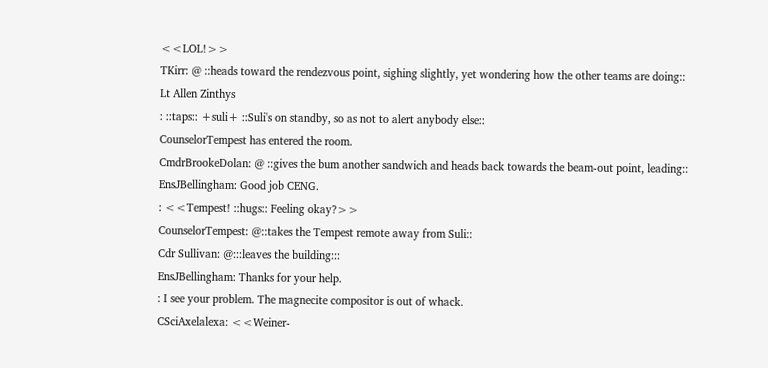<<LOL!>>
TKirr: @ ::heads toward the rendezvous point, sighing slightly, yet wondering how the other teams are doing::
Lt Allen Zinthys
: ::taps:: +suli+ ::Suli's on standby, so as not to alert anybody else::
CounselorTempest has entered the room.
CmdrBrookeDolan: @ ::gives the bum another sandwich and heads back towards the beam-out point, leading::
EnsJBellingham: Good job CENG.
: <<Tempest! ::hugs:: Feeling okay?>>
CounselorTempest: @::takes the Tempest remote away from Suli::
Cdr Sullivan: @:::leaves the building:::
EnsJBellingham: Thanks for your help.
: I see your problem. The magnecite compositor is out of whack.
CSciAxelalexa: <<Weiner-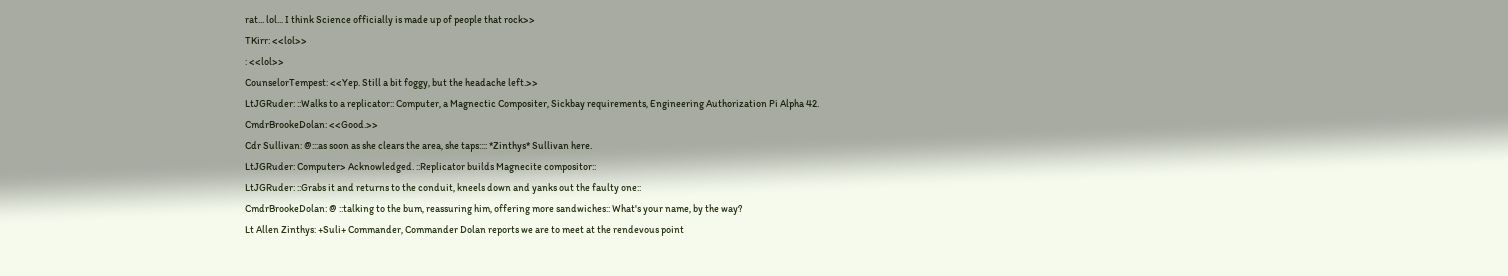rat... lol... I think Science officially is made up of people that rock>>
TKirr: <<lol>>
: <<lol>>
CounselorTempest: <<Yep. Still a bit foggy, but the headache left.>>
LtJGRuder: ::Walks to a replicator:: Computer, a Magnectic Compositer, Sickbay requirements, Engineering Authorization Pi Alpha 42.
CmdrBrookeDolan: <<Good.>>
Cdr Sullivan: @:::as soon as she clears the area, she taps:::: *Zinthys* Sullivan here.
LtJGRuder: Computer> Acknowledged. ::Replicator builds Magnecite compositor::
LtJGRuder: ::Grabs it and returns to the conduit, kneels down and yanks out the faulty one::
CmdrBrookeDolan: @ ::talking to the bum, reassuring him, offering more sandwiches:: What's your name, by the way?
Lt Allen Zinthys: +Suli+ Commander, Commander Dolan reports we are to meet at the rendevous point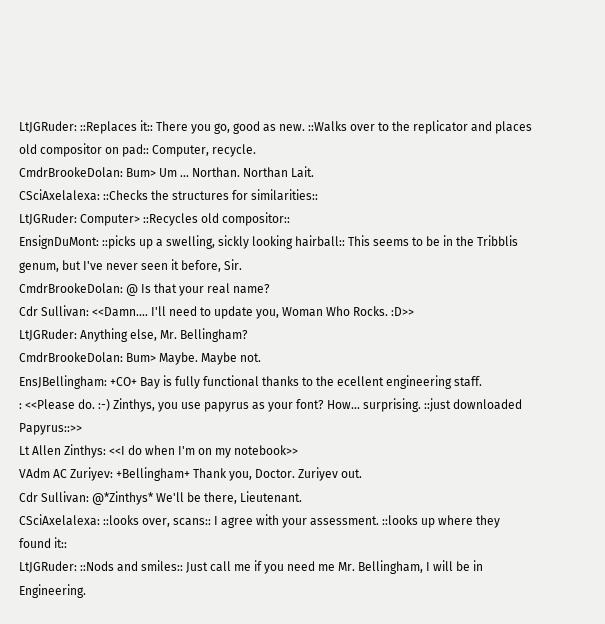LtJGRuder: ::Replaces it:: There you go, good as new. ::Walks over to the replicator and places old compositor on pad:: Computer, recycle.
CmdrBrookeDolan: Bum> Um ... Northan. Northan Lait.
CSciAxelalexa: ::Checks the structures for similarities::
LtJGRuder: Computer> ::Recycles old compositor::
EnsignDuMont: ::picks up a swelling, sickly looking hairball:: This seems to be in the Tribblis genum, but I've never seen it before, Sir.
CmdrBrookeDolan: @ Is that your real name?
Cdr Sullivan: <<Damn.... I'll need to update you, Woman Who Rocks. :D>>
LtJGRuder: Anything else, Mr. Bellingham?
CmdrBrookeDolan: Bum> Maybe. Maybe not.
EnsJBellingham: +CO+ Bay is fully functional thanks to the ecellent engineering staff.
: <<Please do. :-) Zinthys, you use papyrus as your font? How... surprising. ::just downloaded Papyrus::>>
Lt Allen Zinthys: <<I do when I'm on my notebook>>
VAdm AC Zuriyev: +Bellingham+ Thank you, Doctor. Zuriyev out.
Cdr Sullivan: @*Zinthys* We'll be there, Lieutenant.
CSciAxelalexa: ::looks over, scans:: I agree with your assessment. ::looks up where they found it::
LtJGRuder: ::Nods and smiles:: Just call me if you need me Mr. Bellingham, I will be in Engineering.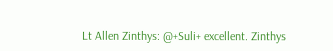Lt Allen Zinthys: @+Suli+ excellent. Zinthys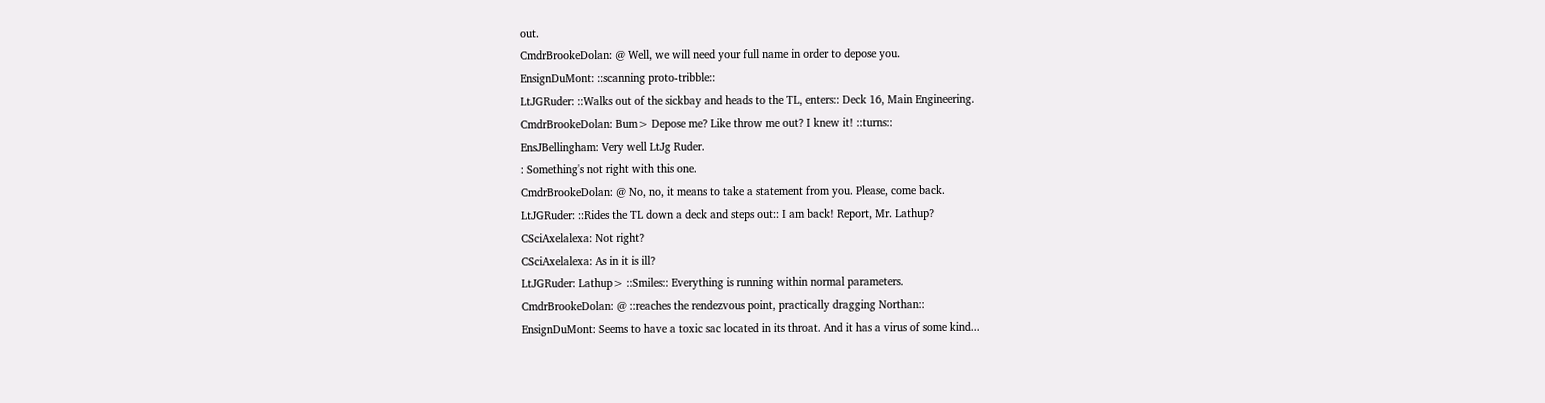out.
CmdrBrookeDolan: @ Well, we will need your full name in order to depose you.
EnsignDuMont: ::scanning proto-tribble::
LtJGRuder: ::Walks out of the sickbay and heads to the TL, enters:: Deck 16, Main Engineering.
CmdrBrookeDolan: Bum> Depose me? Like throw me out? I knew it! ::turns::
EnsJBellingham: Very well LtJg Ruder.
: Something's not right with this one.
CmdrBrookeDolan: @ No, no, it means to take a statement from you. Please, come back.
LtJGRuder: ::Rides the TL down a deck and steps out:: I am back! Report, Mr. Lathup?
CSciAxelalexa: Not right?
CSciAxelalexa: As in it is ill?
LtJGRuder: Lathup> ::Smiles:: Everything is running within normal parameters.
CmdrBrookeDolan: @ ::reaches the rendezvous point, practically dragging Northan::
EnsignDuMont: Seems to have a toxic sac located in its throat. And it has a virus of some kind...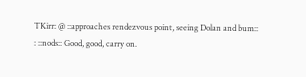TKirr: @ ::approaches rendezvous point, seeing Dolan and bum::
: ::nods:: Good, good, carry on.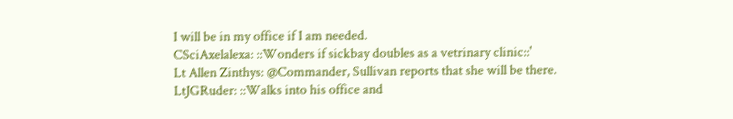I will be in my office if I am needed.
CSciAxelalexa: ::Wonders if sickbay doubles as a vetrinary clinic::'
Lt Allen Zinthys: @Commander, Sullivan reports that she will be there.
LtJGRuder: ::Walks into his office and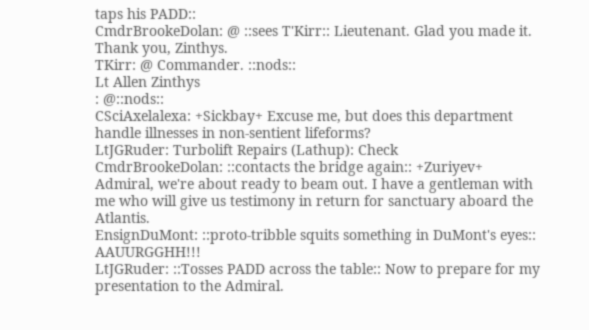taps his PADD::
CmdrBrookeDolan: @ ::sees T'Kirr:: Lieutenant. Glad you made it. Thank you, Zinthys.
TKirr: @ Commander. ::nods::
Lt Allen Zinthys
: @::nods::
CSciAxelalexa: +Sickbay+ Excuse me, but does this department handle illnesses in non-sentient lifeforms?
LtJGRuder: Turbolift Repairs (Lathup): Check
CmdrBrookeDolan: ::contacts the bridge again:: +Zuriyev+ Admiral, we're about ready to beam out. I have a gentleman with me who will give us testimony in return for sanctuary aboard the Atlantis.
EnsignDuMont: ::proto-tribble squits something in DuMont's eyes:: AAUURGGHH!!!
LtJGRuder: ::Tosses PADD across the table:: Now to prepare for my presentation to the Admiral.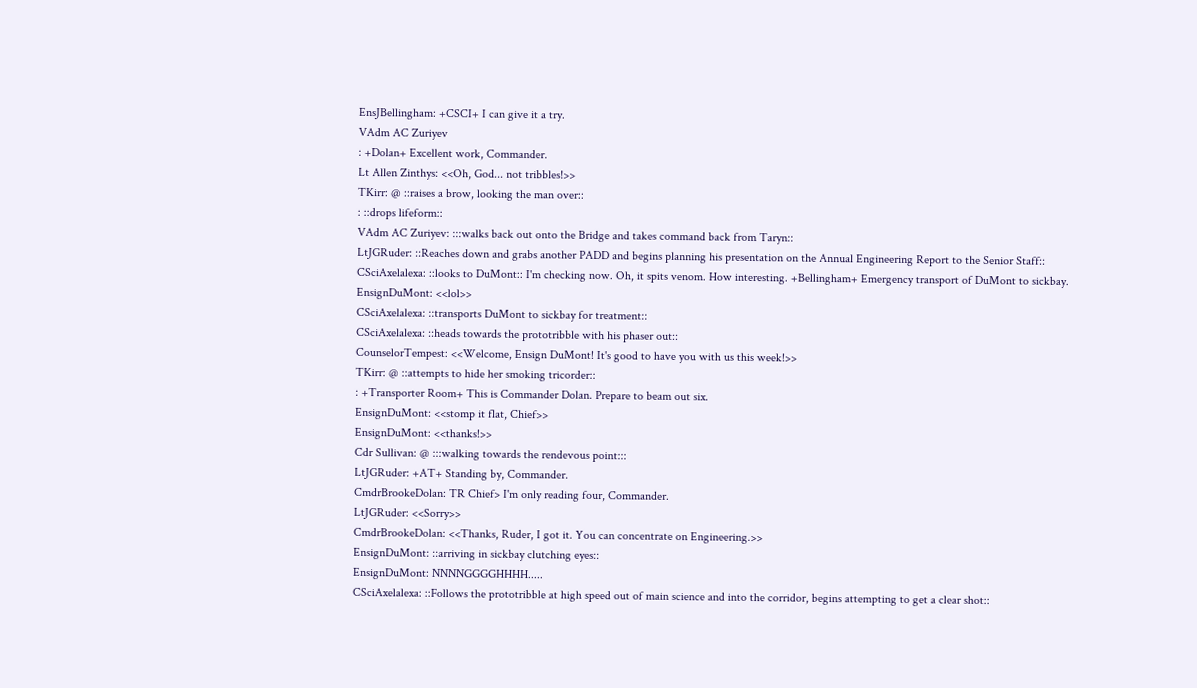EnsJBellingham: +CSCI+ I can give it a try.
VAdm AC Zuriyev
: +Dolan+ Excellent work, Commander.
Lt Allen Zinthys: <<Oh, God... not tribbles!>>
TKirr: @ ::raises a brow, looking the man over::
: ::drops lifeform::
VAdm AC Zuriyev: :::walks back out onto the Bridge and takes command back from Taryn::
LtJGRuder: ::Reaches down and grabs another PADD and begins planning his presentation on the Annual Engineering Report to the Senior Staff::
CSciAxelalexa: ::looks to DuMont:: I'm checking now. Oh, it spits venom. How interesting. +Bellingham+ Emergency transport of DuMont to sickbay.
EnsignDuMont: <<lol>>
CSciAxelalexa: ::transports DuMont to sickbay for treatment::
CSciAxelalexa: ::heads towards the prototribble with his phaser out::
CounselorTempest: <<Welcome, Ensign DuMont! It's good to have you with us this week!>>
TKirr: @ ::attempts to hide her smoking tricorder::
: +Transporter Room+ This is Commander Dolan. Prepare to beam out six.
EnsignDuMont: <<stomp it flat, Chief>>
EnsignDuMont: <<thanks!>>
Cdr Sullivan: @ :::walking towards the rendevous point:::
LtJGRuder: +AT+ Standing by, Commander.
CmdrBrookeDolan: TR Chief> I'm only reading four, Commander.
LtJGRuder: <<Sorry>>
CmdrBrookeDolan: <<Thanks, Ruder, I got it. You can concentrate on Engineering.>>
EnsignDuMont: ::arriving in sickbay clutching eyes::
EnsignDuMont: NNNNGGGGHHHH.....
CSciAxelalexa: ::Follows the prototribble at high speed out of main science and into the corridor, begins attempting to get a clear shot::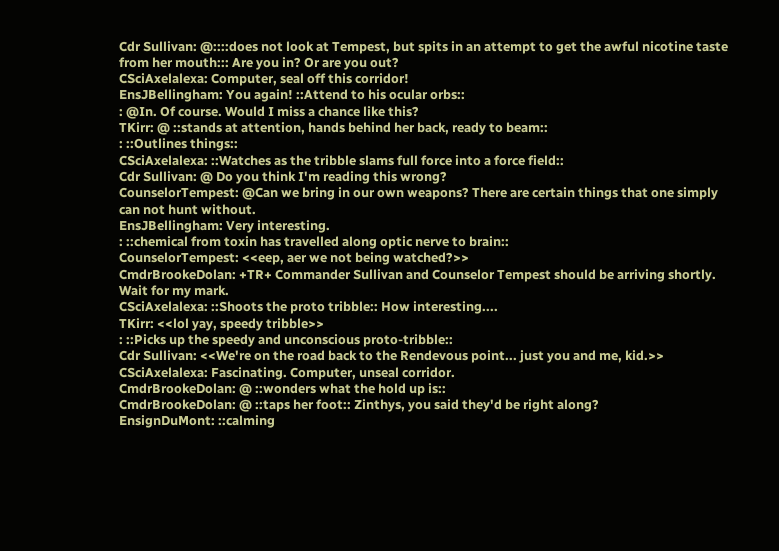Cdr Sullivan: @::::does not look at Tempest, but spits in an attempt to get the awful nicotine taste from her mouth::: Are you in? Or are you out?
CSciAxelalexa: Computer, seal off this corridor!
EnsJBellingham: You again! ::Attend to his ocular orbs::
: @In. Of course. Would I miss a chance like this?
TKirr: @ ::stands at attention, hands behind her back, ready to beam::
: ::Outlines things::
CSciAxelalexa: ::Watches as the tribble slams full force into a force field::
Cdr Sullivan: @ Do you think I'm reading this wrong?
CounselorTempest: @Can we bring in our own weapons? There are certain things that one simply can not hunt without.
EnsJBellingham: Very interesting.
: ::chemical from toxin has travelled along optic nerve to brain::
CounselorTempest: <<eep, aer we not being watched?>>
CmdrBrookeDolan: +TR+ Commander Sullivan and Counselor Tempest should be arriving shortly. Wait for my mark.
CSciAxelalexa: ::Shoots the proto tribble:: How interesting....
TKirr: <<lol yay, speedy tribble>>
: ::Picks up the speedy and unconscious proto-tribble::
Cdr Sullivan: <<We're on the road back to the Rendevous point... just you and me, kid.>>
CSciAxelalexa: Fascinating. Computer, unseal corridor.
CmdrBrookeDolan: @ ::wonders what the hold up is::
CmdrBrookeDolan: @ ::taps her foot:: Zinthys, you said they'd be right along?
EnsignDuMont: ::calming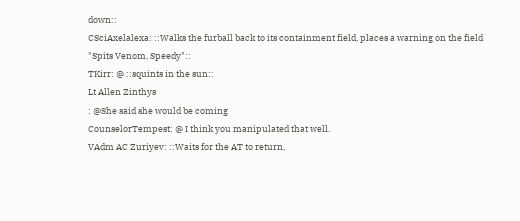down::
CSciAxelalexa: ::Walks the furball back to its containment field, places a warning on the field "Spits Venom, Speedy"::
TKirr: @ ::squints in the sun::
Lt Allen Zinthys
: @She said she would be coming
CounselorTempest: @ I think you manipulated that well.
VAdm AC Zuriyev: ::Waits for the AT to return,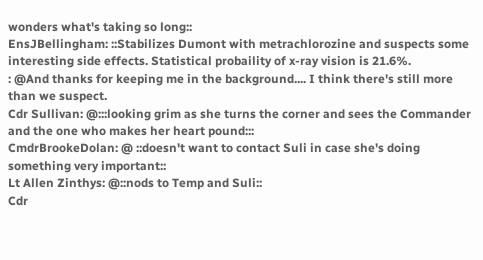wonders what's taking so long::
EnsJBellingham: ::Stabilizes Dumont with metrachlorozine and suspects some interesting side effects. Statistical probaility of x-ray vision is 21.6%.
: @And thanks for keeping me in the background.... I think there's still more than we suspect.
Cdr Sullivan: @:::looking grim as she turns the corner and sees the Commander and the one who makes her heart pound:::
CmdrBrookeDolan: @ ::doesn't want to contact Suli in case she's doing something very important::
Lt Allen Zinthys: @::nods to Temp and Suli::
Cdr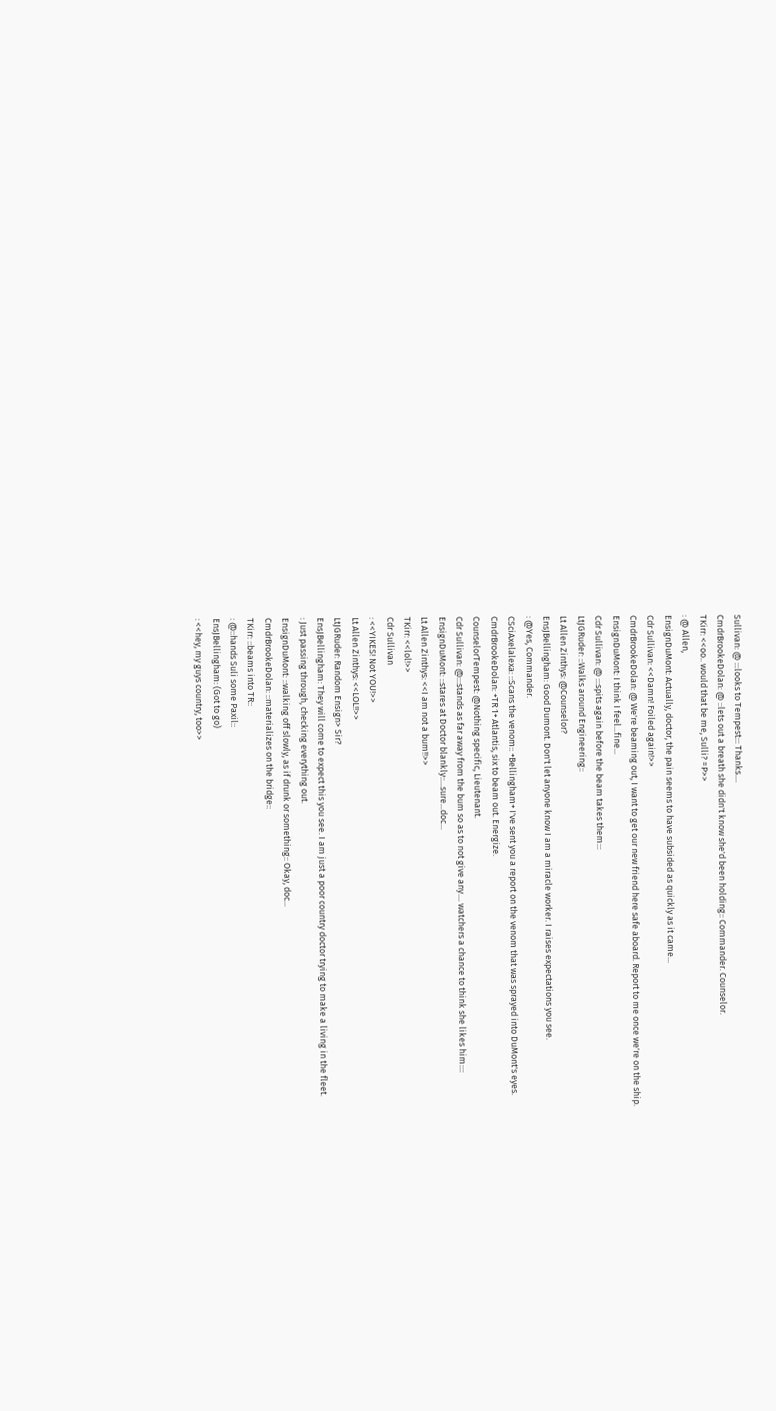Sullivan: @ :::looks to Tempest::: Thanks....
CmdrBrookeDolan: @ ::lets out a breath she didn't know she'd been holding:: Commander. Counselor.
TKirr: <<oo.. would that be me, Sulli? =P>>
: @ Allen,
EnsignDuMont: Actually, doctor, the pain seems to have subsided as quickly as it came...
Cdr Sullivan: <<Damn! Foiled again!>>
CmdrBrookeDolan: @ We're beaming out, I want to get our new friend here safe aboard. Report to me once we're on the ship.
EnsignDuMont: I think I feel...fine...
Cdr Sullivan: @ :::spits again before the beam takes them:::
LtJGRuder: ::Walks around Engineering::
Lt Allen Zinthys: @Counselor?
EnsJBellingham: Good Dumont. Don't let anyone know I am a miracle worker. I raises expectations you see.
: @Yes, Commander.
CSciAxelalexa: ::Scans the venom:: +Bellingham+ I've sent you a report on the venom that was sprayed into DuMont's eyes.
CmdrBrookeDolan: +TR 1+ Atlantis, six to beam out. Energize.
CounselorTempest: @Nothing specific, Lieutenant.
Cdr Sullivan: @:::stands as far away from the bum so as to not give any.... watchers a chance to think she likes him::::
EnsignDuMont: ::stares at Doctor blankly::...sure...doc...
Lt Allen Zinthys: <<I am not a bum!!>>
TKirr: <<lol!>>
Cdr Sullivan
: <<YIKES! Not YOU!>>
Lt Allen Zinthys: <<LOL!!>>
LtJGRuder: Random Ensign> Sir?
EnsJBellingham: They will come to expect this you see. I am just a poor country doctor trying to make a living in the fleet.
: Just passing through, checking everything out.
EnsignDuMont: ::walking off slowly, as if drunk or something:: Okay, doc...
CmdrBrookeDolan: ::materializes on the bridge::
TKirr: ::beams into TR::
: @::hands Suli some Paxil::
EnsJBellingham: (Got to go)
: <<hey, my guys country, too>>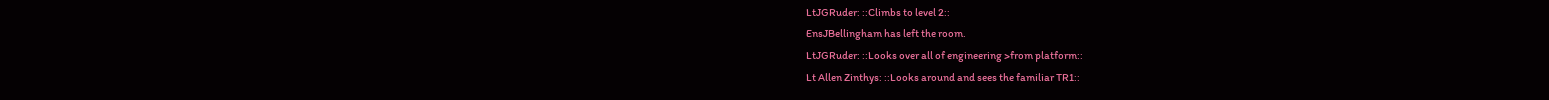LtJGRuder: ::Climbs to level 2::
EnsJBellingham has left the room.
LtJGRuder: ::Looks over all of engineering >from platform::
Lt Allen Zinthys: ::Looks around and sees the familiar TR1::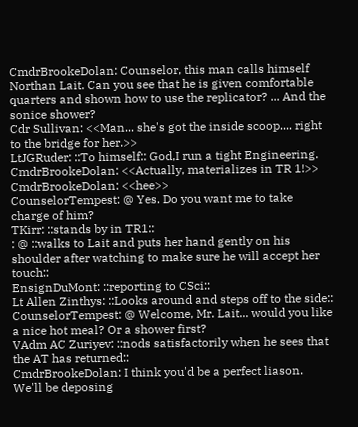CmdrBrookeDolan: Counselor, this man calls himself Northan Lait. Can you see that he is given comfortable quarters and shown how to use the replicator? ... And the sonice shower?
Cdr Sullivan: <<Man... she's got the inside scoop.... right to the bridge for her.>>
LtJGRuder: ::To himself:: God,I run a tight Engineering.
CmdrBrookeDolan: <<Actually, materializes in TR 1!>>
CmdrBrookeDolan: <<hee>>
CounselorTempest: @ Yes. Do you want me to take charge of him?
TKirr: ::stands by in TR1::
: @ ::walks to Lait and puts her hand gently on his shoulder after watching to make sure he will accept her touch::
EnsignDuMont: ::reporting to CSci::
Lt Allen Zinthys: ::Looks around and steps off to the side::
CounselorTempest: @ Welcome, Mr. Lait... would you like a nice hot meal? Or a shower first?
VAdm AC Zuriyev: ::nods satisfactorily when he sees that the AT has returned::
CmdrBrookeDolan: I think you'd be a perfect liason. We'll be deposing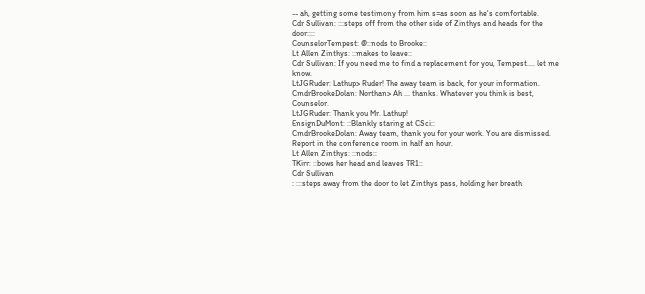-- ah, getting some testimony from him s=as soon as he's comfortable.
Cdr Sullivan: :::steps off from the other side of Zinthys and heads for the door::::
CounselorTempest: @::nods to Brooke::
Lt Allen Zinthys: ::makes to leave::
Cdr Sullivan: If you need me to find a replacement for you, Tempest.... let me know.
LtJGRuder: Lathup> Ruder! The away team is back, for your information.
CmdrBrookeDolan: Northan> Ah ... thanks. Whatever you think is best, Counselor.
LtJGRuder: Thank you Mr. Lathup!
EnsignDuMont: ::Blankly staring at CSci::
CmdrBrookeDolan: Away team, thank you for your work. You are dismissed. Report in the conference room in half an hour.
Lt Allen Zinthys: ::nods::
TKirr: ::bows her head and leaves TR1::
Cdr Sullivan
: :::steps away from the door to let Zinthys pass, holding her breath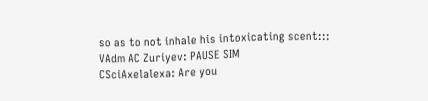so as to not inhale his intoxicating scent:::
VAdm AC Zuriyev: PAUSE SIM
CSciAxelalexa: Are you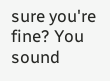sure you're fine? You sound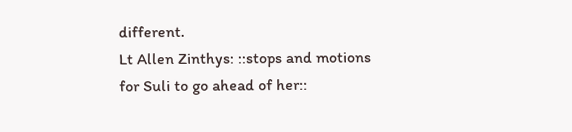different.
Lt Allen Zinthys: ::stops and motions for Suli to go ahead of her::